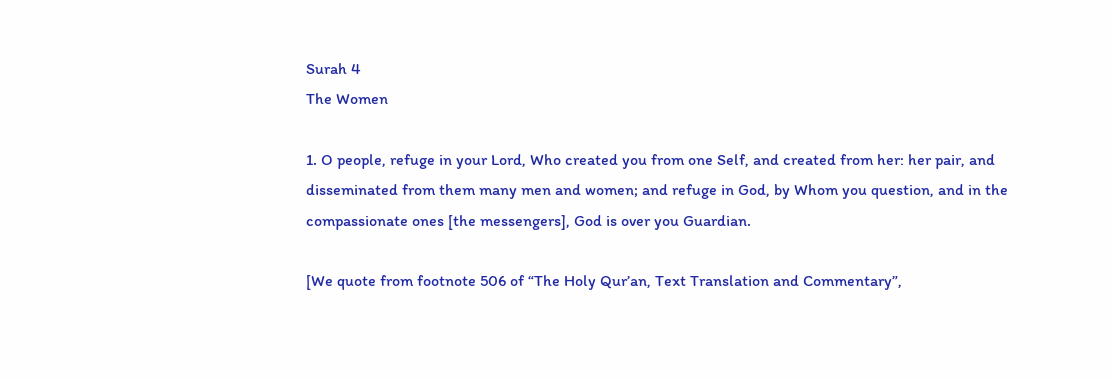Surah 4
The Women

1. O people, refuge in your Lord, Who created you from one Self, and created from her: her pair, and disseminated from them many men and women; and refuge in God, by Whom you question, and in the compassionate ones [the messengers], God is over you Guardian.

[We quote from footnote 506 of “The Holy Qur’an, Text Translation and Commentary”,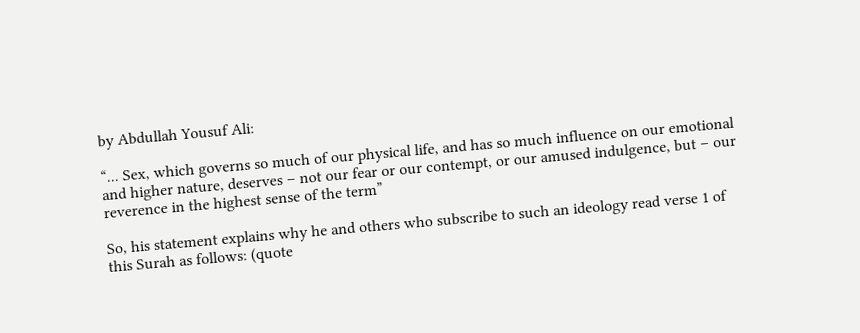by Abdullah Yousuf Ali:

“... Sex, which governs so much of our physical life, and has so much influence on our emotional and higher nature, deserves – not our fear or our contempt, or our amused indulgence, but – our reverence in the highest sense of the term”

So, his statement explains why he and others who subscribe to such an ideology read verse 1 of this Surah as follows: (quote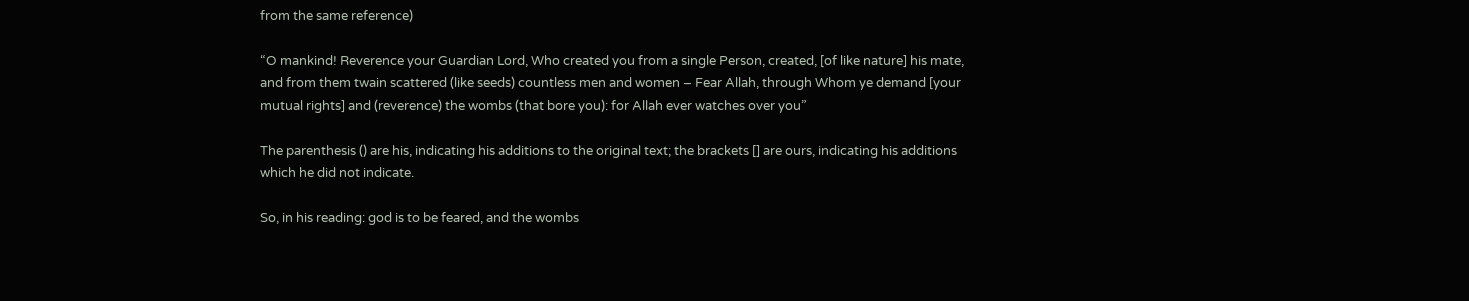from the same reference)

“O mankind! Reverence your Guardian Lord, Who created you from a single Person, created, [of like nature] his mate, and from them twain scattered (like seeds) countless men and women – Fear Allah, through Whom ye demand [your mutual rights] and (reverence) the wombs (that bore you): for Allah ever watches over you”

The parenthesis () are his, indicating his additions to the original text; the brackets [] are ours, indicating his additions which he did not indicate.

So, in his reading: god is to be feared, and the wombs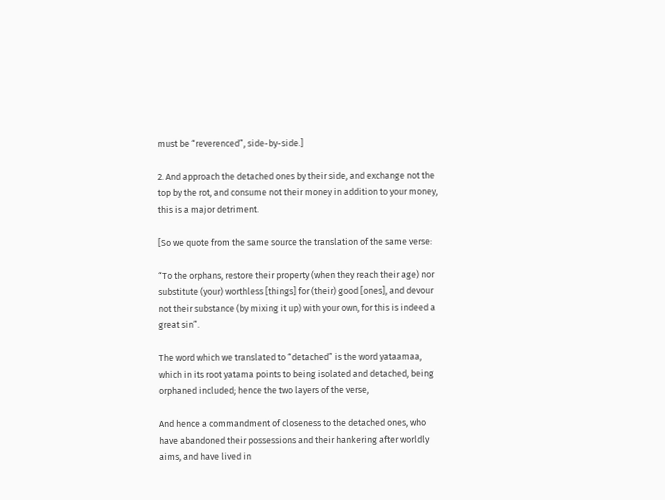must be “reverenced”, side-by-side.]

2. And approach the detached ones by their side, and exchange not the top by the rot, and consume not their money in addition to your money, this is a major detriment.

[So we quote from the same source the translation of the same verse:

“To the orphans, restore their property (when they reach their age) nor substitute (your) worthless [things] for (their) good [ones], and devour not their substance (by mixing it up) with your own, for this is indeed a great sin”.

The word which we translated to “detached” is the word yataamaa, which in its root yatama points to being isolated and detached, being orphaned included; hence the two layers of the verse,

And hence a commandment of closeness to the detached ones, who have abandoned their possessions and their hankering after worldly aims, and have lived in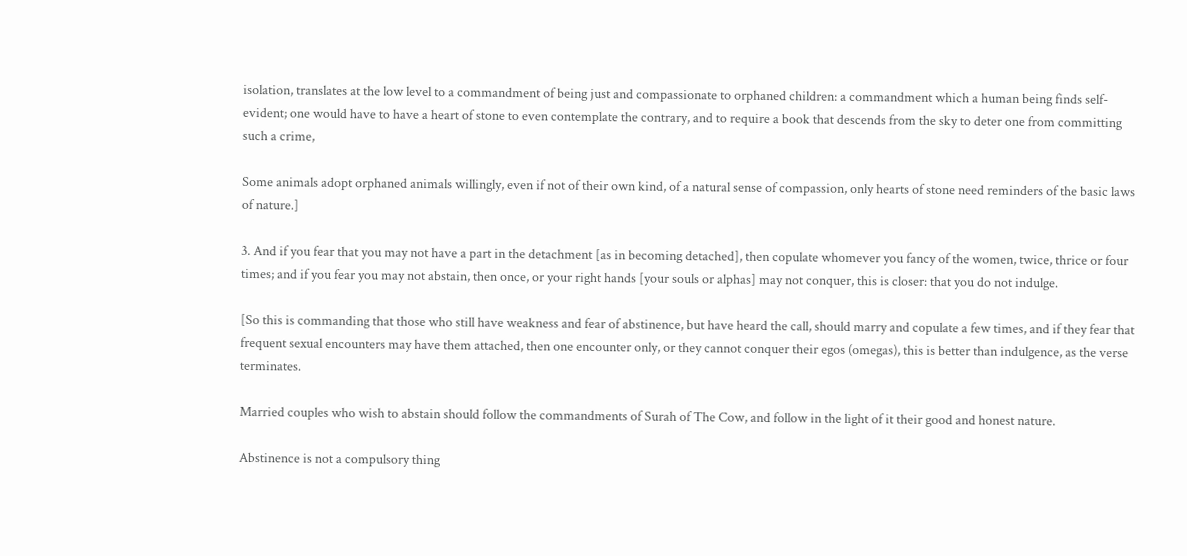isolation, translates at the low level to a commandment of being just and compassionate to orphaned children: a commandment which a human being finds self-evident; one would have to have a heart of stone to even contemplate the contrary, and to require a book that descends from the sky to deter one from committing such a crime,

Some animals adopt orphaned animals willingly, even if not of their own kind, of a natural sense of compassion, only hearts of stone need reminders of the basic laws of nature.]

3. And if you fear that you may not have a part in the detachment [as in becoming detached], then copulate whomever you fancy of the women, twice, thrice or four times; and if you fear you may not abstain, then once, or your right hands [your souls or alphas] may not conquer, this is closer: that you do not indulge.

[So this is commanding that those who still have weakness and fear of abstinence, but have heard the call, should marry and copulate a few times, and if they fear that frequent sexual encounters may have them attached, then one encounter only, or they cannot conquer their egos (omegas), this is better than indulgence, as the verse terminates.

Married couples who wish to abstain should follow the commandments of Surah of The Cow, and follow in the light of it their good and honest nature.

Abstinence is not a compulsory thing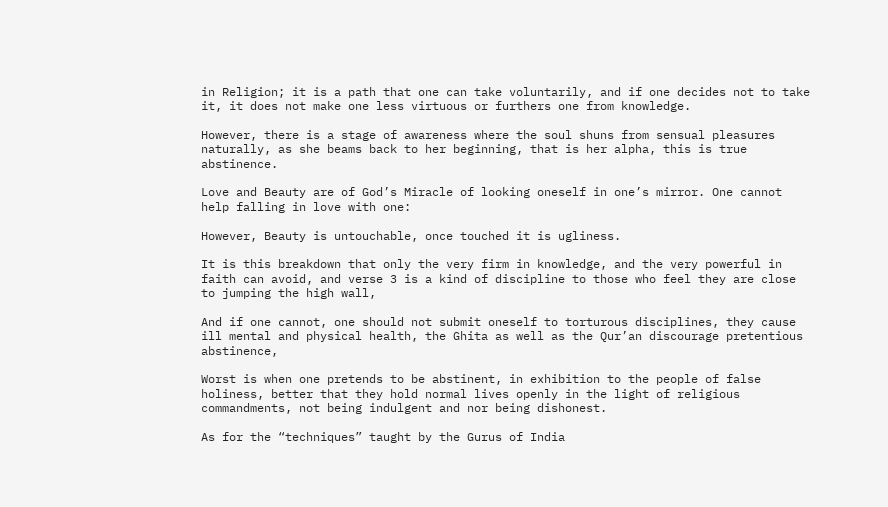in Religion; it is a path that one can take voluntarily, and if one decides not to take it, it does not make one less virtuous or furthers one from knowledge.

However, there is a stage of awareness where the soul shuns from sensual pleasures naturally, as she beams back to her beginning, that is her alpha, this is true abstinence.

Love and Beauty are of God’s Miracle of looking oneself in one’s mirror. One cannot help falling in love with one:

However, Beauty is untouchable, once touched it is ugliness.

It is this breakdown that only the very firm in knowledge, and the very powerful in faith can avoid, and verse 3 is a kind of discipline to those who feel they are close to jumping the high wall,

And if one cannot, one should not submit oneself to torturous disciplines, they cause ill mental and physical health, the Ghita as well as the Qur’an discourage pretentious abstinence,

Worst is when one pretends to be abstinent, in exhibition to the people of false holiness, better that they hold normal lives openly in the light of religious commandments, not being indulgent and nor being dishonest.

As for the “techniques” taught by the Gurus of India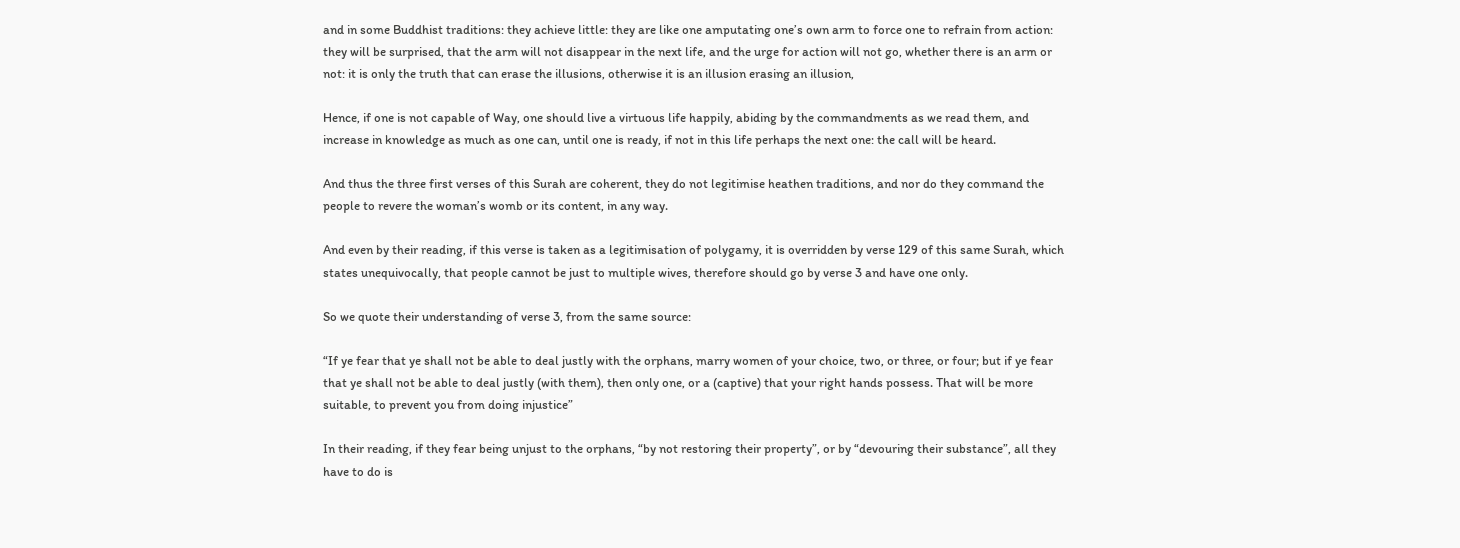and in some Buddhist traditions: they achieve little: they are like one amputating one’s own arm to force one to refrain from action: they will be surprised, that the arm will not disappear in the next life, and the urge for action will not go, whether there is an arm or not: it is only the truth that can erase the illusions, otherwise it is an illusion erasing an illusion,

Hence, if one is not capable of Way, one should live a virtuous life happily, abiding by the commandments as we read them, and increase in knowledge as much as one can, until one is ready, if not in this life perhaps the next one: the call will be heard.

And thus the three first verses of this Surah are coherent, they do not legitimise heathen traditions, and nor do they command the people to revere the woman’s womb or its content, in any way.

And even by their reading, if this verse is taken as a legitimisation of polygamy, it is overridden by verse 129 of this same Surah, which states unequivocally, that people cannot be just to multiple wives, therefore should go by verse 3 and have one only.

So we quote their understanding of verse 3, from the same source:

“If ye fear that ye shall not be able to deal justly with the orphans, marry women of your choice, two, or three, or four; but if ye fear that ye shall not be able to deal justly (with them), then only one, or a (captive) that your right hands possess. That will be more suitable, to prevent you from doing injustice”

In their reading, if they fear being unjust to the orphans, “by not restoring their property”, or by “devouring their substance”, all they have to do is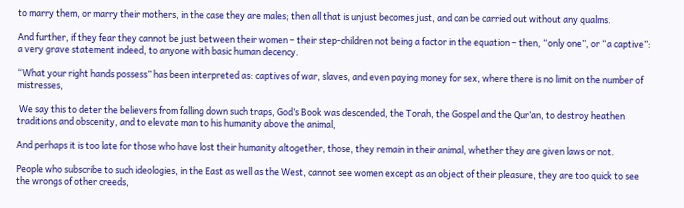to marry them, or marry their mothers, in the case they are males; then all that is unjust becomes just, and can be carried out without any qualms.

And further, if they fear they cannot be just between their women – their step-children not being a factor in the equation – then, “only one”, or “a captive”: a very grave statement indeed, to anyone with basic human decency.

“What your right hands possess” has been interpreted as: captives of war, slaves, and even paying money for sex, where there is no limit on the number of mistresses,

 We say this to deter the believers from falling down such traps, God’s Book was descended, the Torah, the Gospel and the Qur’an, to destroy heathen traditions and obscenity, and to elevate man to his humanity above the animal,

And perhaps it is too late for those who have lost their humanity altogether, those, they remain in their animal, whether they are given laws or not.

People who subscribe to such ideologies, in the East as well as the West, cannot see women except as an object of their pleasure, they are too quick to see the wrongs of other creeds,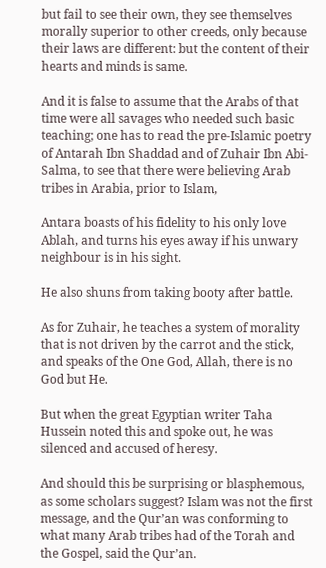but fail to see their own, they see themselves morally superior to other creeds, only because their laws are different: but the content of their hearts and minds is same.

And it is false to assume that the Arabs of that time were all savages who needed such basic teaching; one has to read the pre-Islamic poetry of Antarah Ibn Shaddad and of Zuhair Ibn Abi-Salma, to see that there were believing Arab tribes in Arabia, prior to Islam,

Antara boasts of his fidelity to his only love Ablah, and turns his eyes away if his unwary neighbour is in his sight.

He also shuns from taking booty after battle.

As for Zuhair, he teaches a system of morality that is not driven by the carrot and the stick, and speaks of the One God, Allah, there is no God but He.

But when the great Egyptian writer Taha Hussein noted this and spoke out, he was silenced and accused of heresy.

And should this be surprising or blasphemous, as some scholars suggest? Islam was not the first message, and the Qur’an was conforming to what many Arab tribes had of the Torah and the Gospel, said the Qur’an.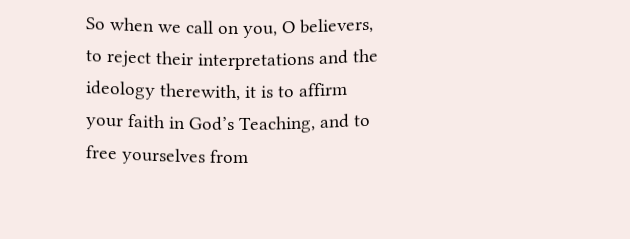So when we call on you, O believers, to reject their interpretations and the ideology therewith, it is to affirm your faith in God’s Teaching, and to free yourselves from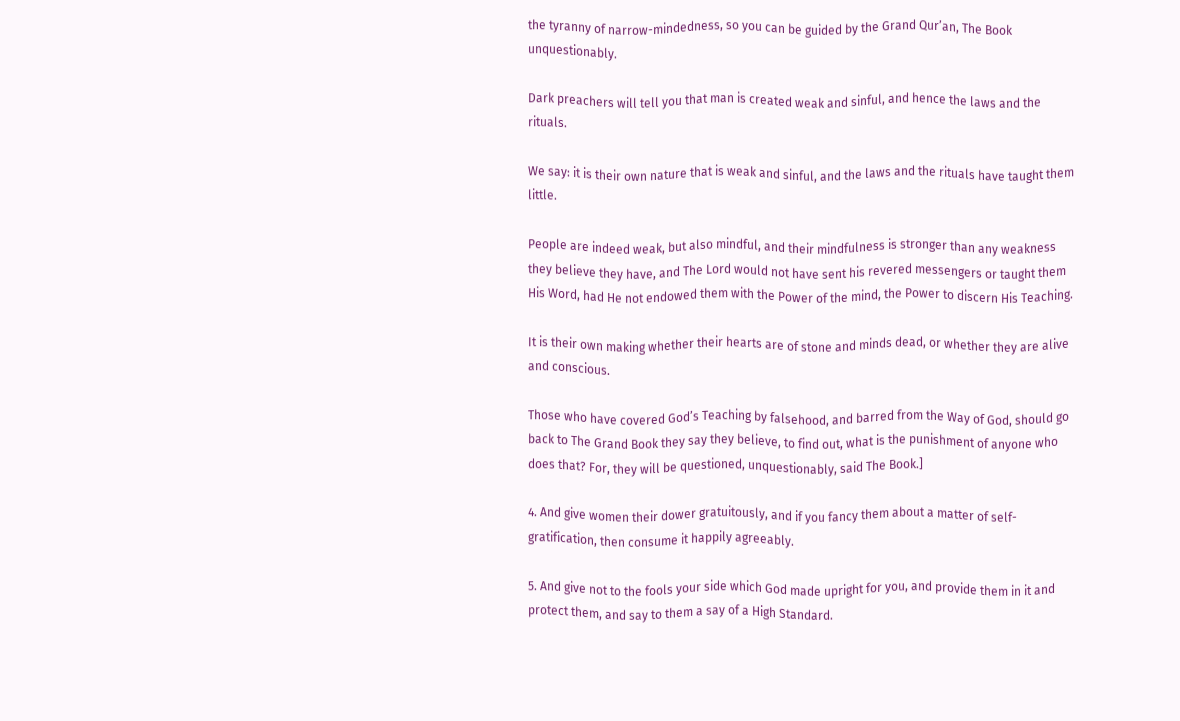the tyranny of narrow-mindedness, so you can be guided by the Grand Qur’an, The Book unquestionably.

Dark preachers will tell you that man is created weak and sinful, and hence the laws and the rituals.

We say: it is their own nature that is weak and sinful, and the laws and the rituals have taught them little.

People are indeed weak, but also mindful, and their mindfulness is stronger than any weakness they believe they have, and The Lord would not have sent his revered messengers or taught them His Word, had He not endowed them with the Power of the mind, the Power to discern His Teaching.

It is their own making whether their hearts are of stone and minds dead, or whether they are alive and conscious.

Those who have covered God’s Teaching by falsehood, and barred from the Way of God, should go back to The Grand Book they say they believe, to find out, what is the punishment of anyone who does that? For, they will be questioned, unquestionably, said The Book.]

4. And give women their dower gratuitously, and if you fancy them about a matter of self-gratification, then consume it happily agreeably.

5. And give not to the fools your side which God made upright for you, and provide them in it and protect them, and say to them a say of a High Standard.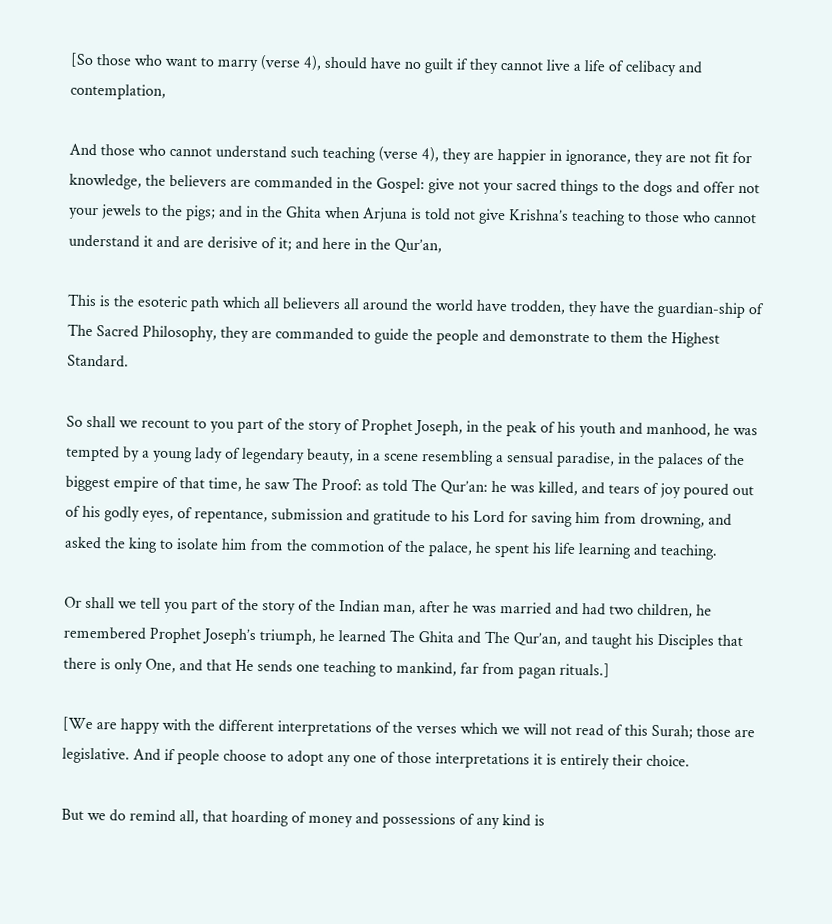[So those who want to marry (verse 4), should have no guilt if they cannot live a life of celibacy and contemplation,

And those who cannot understand such teaching (verse 4), they are happier in ignorance, they are not fit for knowledge, the believers are commanded in the Gospel: give not your sacred things to the dogs and offer not your jewels to the pigs; and in the Ghita when Arjuna is told not give Krishna’s teaching to those who cannot understand it and are derisive of it; and here in the Qur’an,

This is the esoteric path which all believers all around the world have trodden, they have the guardian-ship of The Sacred Philosophy, they are commanded to guide the people and demonstrate to them the Highest Standard.

So shall we recount to you part of the story of Prophet Joseph, in the peak of his youth and manhood, he was tempted by a young lady of legendary beauty, in a scene resembling a sensual paradise, in the palaces of the biggest empire of that time, he saw The Proof: as told The Qur’an: he was killed, and tears of joy poured out of his godly eyes, of repentance, submission and gratitude to his Lord for saving him from drowning, and asked the king to isolate him from the commotion of the palace, he spent his life learning and teaching.

Or shall we tell you part of the story of the Indian man, after he was married and had two children, he remembered Prophet Joseph’s triumph, he learned The Ghita and The Qur’an, and taught his Disciples that there is only One, and that He sends one teaching to mankind, far from pagan rituals.]

[We are happy with the different interpretations of the verses which we will not read of this Surah; those are legislative. And if people choose to adopt any one of those interpretations it is entirely their choice.

But we do remind all, that hoarding of money and possessions of any kind is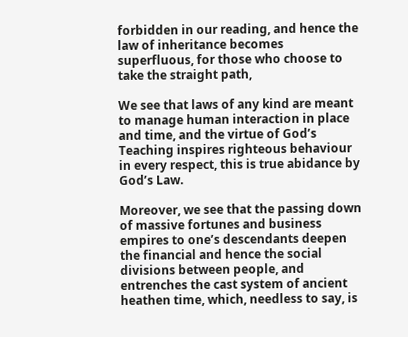forbidden in our reading, and hence the law of inheritance becomes superfluous, for those who choose to take the straight path,

We see that laws of any kind are meant to manage human interaction in place and time, and the virtue of God’s Teaching inspires righteous behaviour in every respect, this is true abidance by God’s Law.

Moreover, we see that the passing down of massive fortunes and business empires to one’s descendants deepen the financial and hence the social divisions between people, and entrenches the cast system of ancient heathen time, which, needless to say, is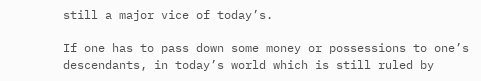still a major vice of today’s.

If one has to pass down some money or possessions to one’s descendants, in today’s world which is still ruled by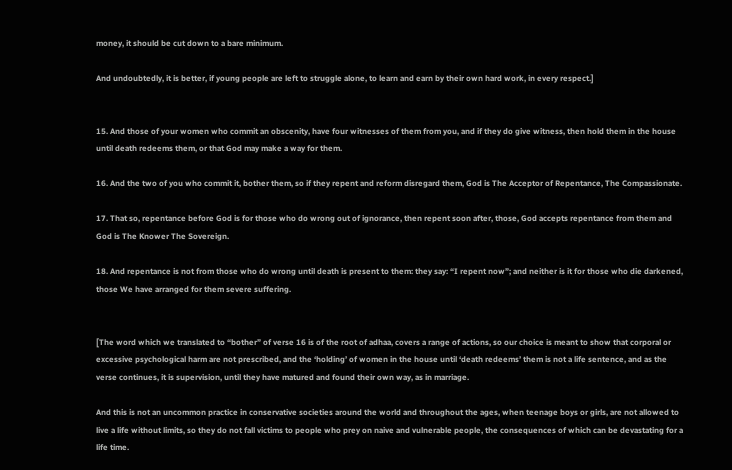money, it should be cut down to a bare minimum.

And undoubtedly, it is better, if young people are left to struggle alone, to learn and earn by their own hard work, in every respect.]


15. And those of your women who commit an obscenity, have four witnesses of them from you, and if they do give witness, then hold them in the house until death redeems them, or that God may make a way for them.

16. And the two of you who commit it, bother them, so if they repent and reform disregard them, God is The Acceptor of Repentance, The Compassionate.

17. That so, repentance before God is for those who do wrong out of ignorance, then repent soon after, those, God accepts repentance from them and God is The Knower The Sovereign.

18. And repentance is not from those who do wrong until death is present to them: they say: “I repent now”; and neither is it for those who die darkened, those We have arranged for them severe suffering.


[The word which we translated to “bother” of verse 16 is of the root of adhaa, covers a range of actions, so our choice is meant to show that corporal or excessive psychological harm are not prescribed, and the ‘holding’ of women in the house until ‘death redeems’ them is not a life sentence, and as the verse continues, it is supervision, until they have matured and found their own way, as in marriage.

And this is not an uncommon practice in conservative societies around the world and throughout the ages, when teenage boys or girls, are not allowed to live a life without limits, so they do not fall victims to people who prey on naive and vulnerable people, the consequences of which can be devastating for a life time.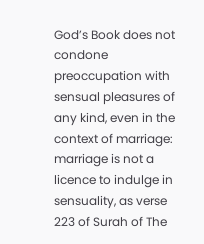God’s Book does not condone preoccupation with sensual pleasures of any kind, even in the context of marriage: marriage is not a licence to indulge in sensuality, as verse 223 of Surah of The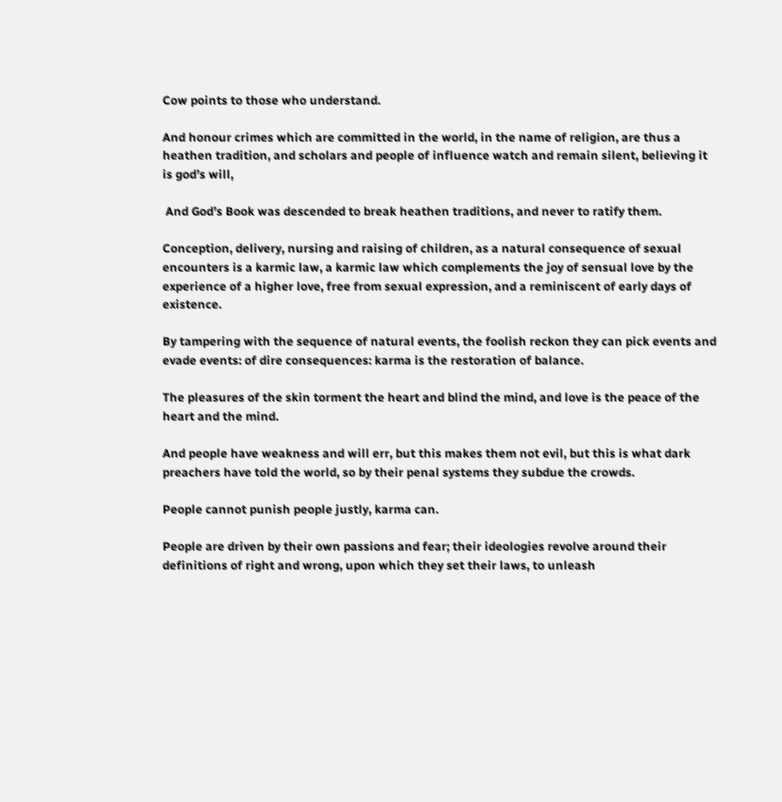Cow points to those who understand.

And honour crimes which are committed in the world, in the name of religion, are thus a heathen tradition, and scholars and people of influence watch and remain silent, believing it is god’s will,

 And God’s Book was descended to break heathen traditions, and never to ratify them.

Conception, delivery, nursing and raising of children, as a natural consequence of sexual encounters is a karmic law, a karmic law which complements the joy of sensual love by the experience of a higher love, free from sexual expression, and a reminiscent of early days of existence.

By tampering with the sequence of natural events, the foolish reckon they can pick events and evade events: of dire consequences: karma is the restoration of balance.

The pleasures of the skin torment the heart and blind the mind, and love is the peace of the heart and the mind.

And people have weakness and will err, but this makes them not evil, but this is what dark preachers have told the world, so by their penal systems they subdue the crowds.

People cannot punish people justly, karma can.

People are driven by their own passions and fear; their ideologies revolve around their definitions of right and wrong, upon which they set their laws, to unleash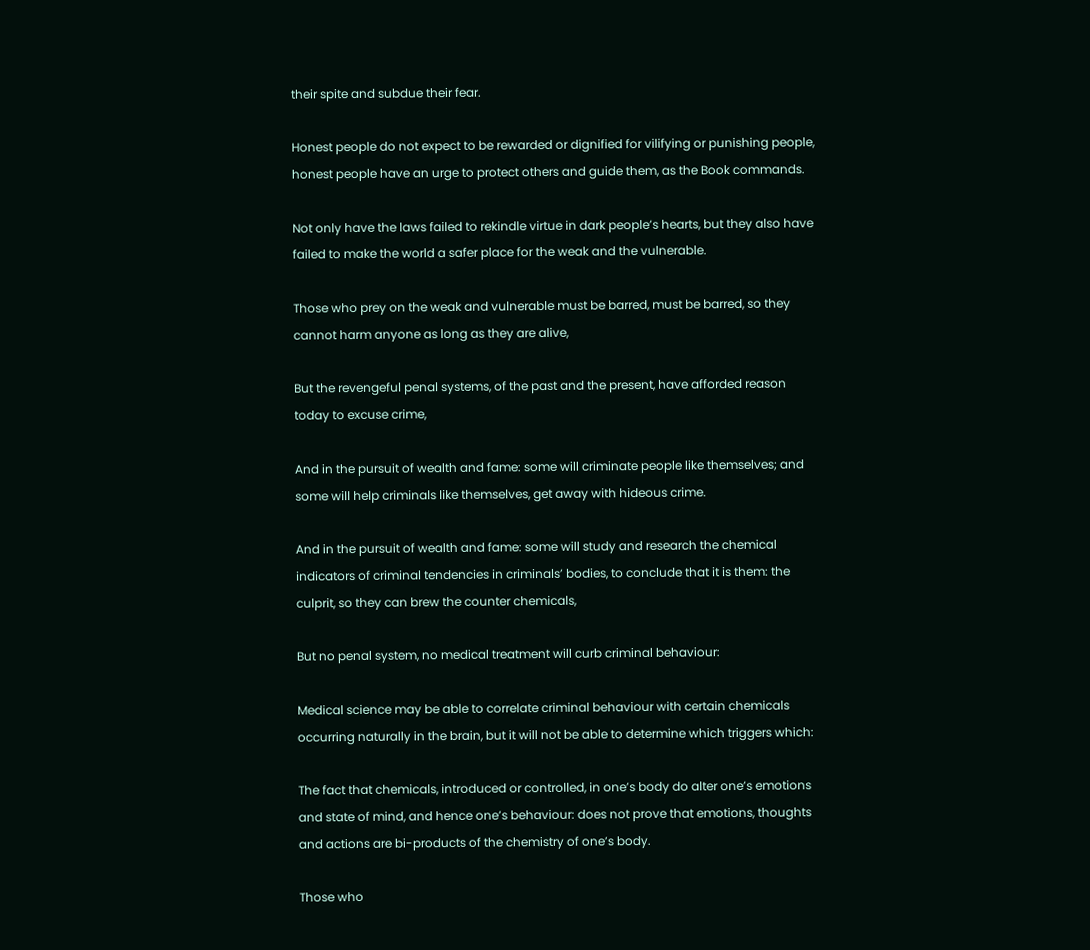their spite and subdue their fear.

Honest people do not expect to be rewarded or dignified for vilifying or punishing people, honest people have an urge to protect others and guide them, as the Book commands.

Not only have the laws failed to rekindle virtue in dark people’s hearts, but they also have failed to make the world a safer place for the weak and the vulnerable.

Those who prey on the weak and vulnerable must be barred, must be barred, so they cannot harm anyone as long as they are alive,

But the revengeful penal systems, of the past and the present, have afforded reason today to excuse crime,

And in the pursuit of wealth and fame: some will criminate people like themselves; and some will help criminals like themselves, get away with hideous crime.

And in the pursuit of wealth and fame: some will study and research the chemical indicators of criminal tendencies in criminals’ bodies, to conclude that it is them: the culprit, so they can brew the counter chemicals,

But no penal system, no medical treatment will curb criminal behaviour:

Medical science may be able to correlate criminal behaviour with certain chemicals occurring naturally in the brain, but it will not be able to determine which triggers which:

The fact that chemicals, introduced or controlled, in one’s body do alter one’s emotions and state of mind, and hence one’s behaviour: does not prove that emotions, thoughts and actions are bi-products of the chemistry of one’s body.

Those who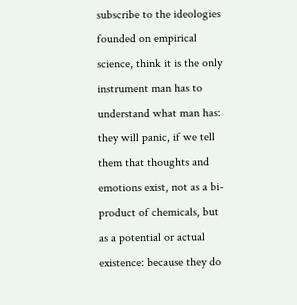subscribe to the ideologies founded on empirical science, think it is the only instrument man has to understand what man has: they will panic, if we tell them that thoughts and emotions exist, not as a bi-product of chemicals, but as a potential or actual existence: because they do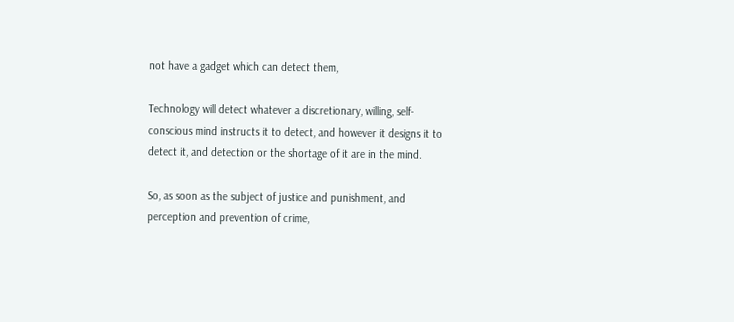not have a gadget which can detect them,

Technology will detect whatever a discretionary, willing, self-conscious mind instructs it to detect, and however it designs it to detect it, and detection or the shortage of it are in the mind.

So, as soon as the subject of justice and punishment, and perception and prevention of crime,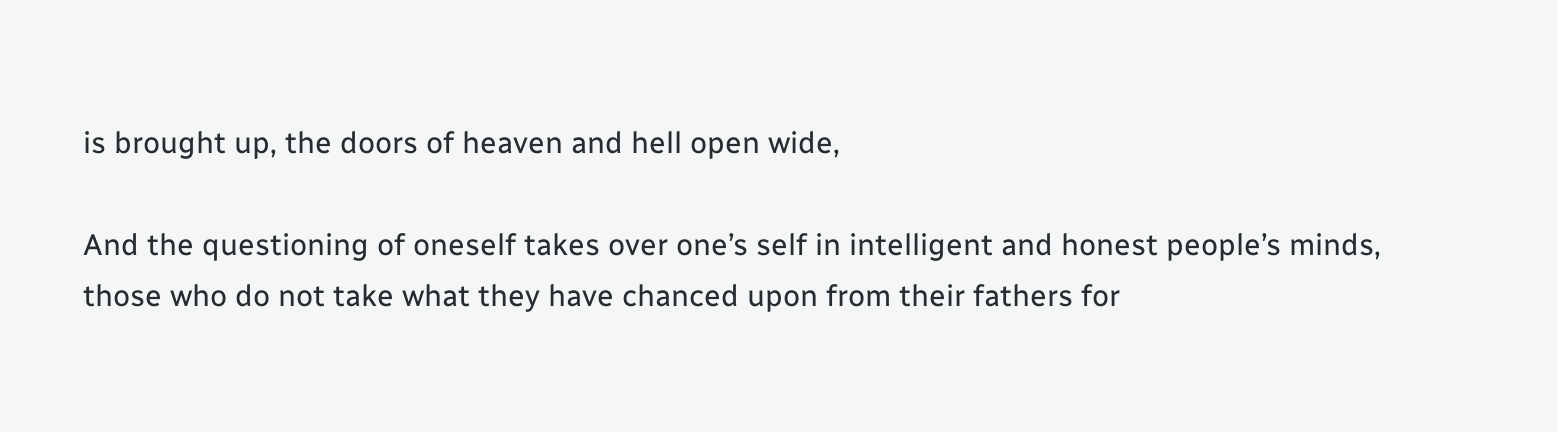is brought up, the doors of heaven and hell open wide,

And the questioning of oneself takes over one’s self in intelligent and honest people’s minds, those who do not take what they have chanced upon from their fathers for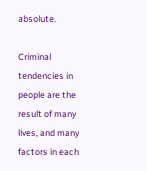absolute.

Criminal tendencies in people are the result of many lives, and many factors in each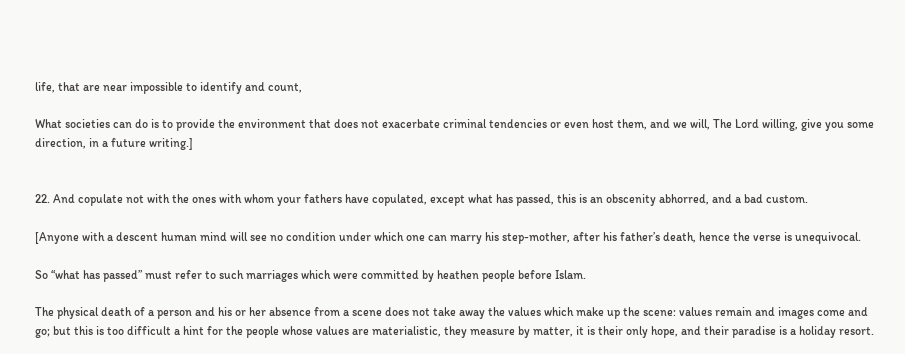life, that are near impossible to identify and count,

What societies can do is to provide the environment that does not exacerbate criminal tendencies or even host them, and we will, The Lord willing, give you some direction, in a future writing.]


22. And copulate not with the ones with whom your fathers have copulated, except what has passed, this is an obscenity abhorred, and a bad custom.

[Anyone with a descent human mind will see no condition under which one can marry his step-mother, after his father’s death, hence the verse is unequivocal.

So “what has passed” must refer to such marriages which were committed by heathen people before Islam.

The physical death of a person and his or her absence from a scene does not take away the values which make up the scene: values remain and images come and go; but this is too difficult a hint for the people whose values are materialistic, they measure by matter, it is their only hope, and their paradise is a holiday resort.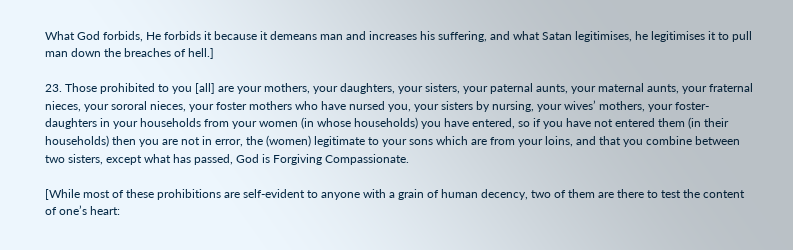What God forbids, He forbids it because it demeans man and increases his suffering, and what Satan legitimises, he legitimises it to pull man down the breaches of hell.]

23. Those prohibited to you [all] are your mothers, your daughters, your sisters, your paternal aunts, your maternal aunts, your fraternal nieces, your sororal nieces, your foster mothers who have nursed you, your sisters by nursing, your wives’ mothers, your foster-daughters in your households from your women (in whose households) you have entered, so if you have not entered them (in their households) then you are not in error, the (women) legitimate to your sons which are from your loins, and that you combine between two sisters, except what has passed, God is Forgiving Compassionate.

[While most of these prohibitions are self-evident to anyone with a grain of human decency, two of them are there to test the content of one’s heart: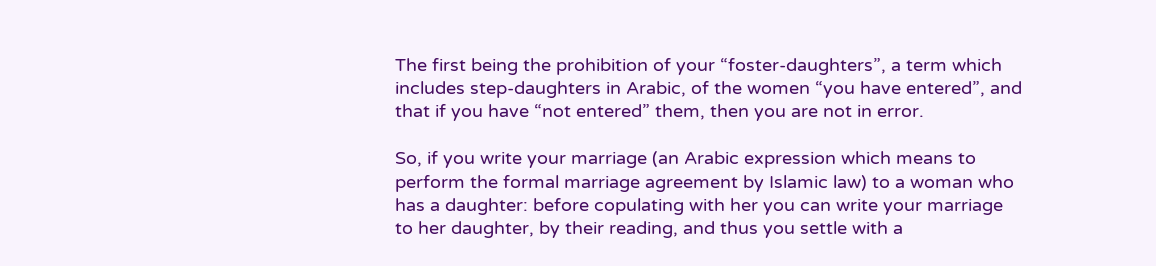The first being the prohibition of your “foster-daughters”, a term which includes step-daughters in Arabic, of the women “you have entered”, and that if you have “not entered” them, then you are not in error.

So, if you write your marriage (an Arabic expression which means to perform the formal marriage agreement by Islamic law) to a woman who has a daughter: before copulating with her you can write your marriage to her daughter, by their reading, and thus you settle with a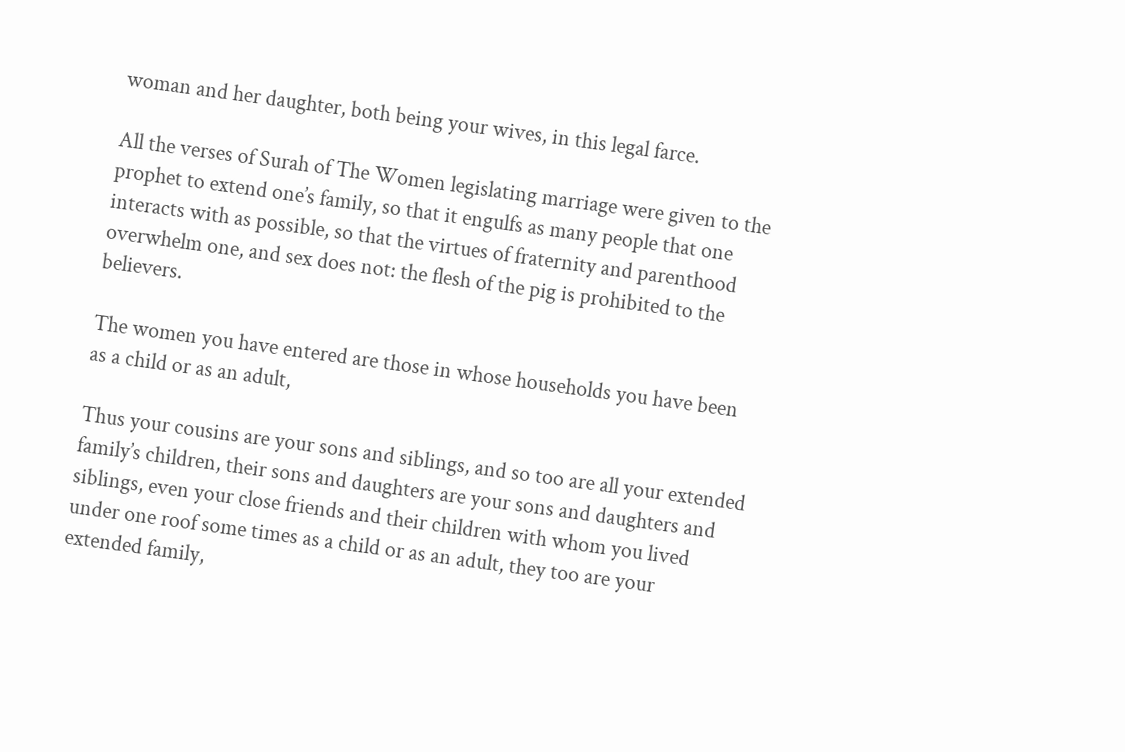woman and her daughter, both being your wives, in this legal farce.

All the verses of Surah of The Women legislating marriage were given to the prophet to extend one’s family, so that it engulfs as many people that one interacts with as possible, so that the virtues of fraternity and parenthood overwhelm one, and sex does not: the flesh of the pig is prohibited to the believers.

The women you have entered are those in whose households you have been as a child or as an adult,

Thus your cousins are your sons and siblings, and so too are all your extended family’s children, their sons and daughters are your sons and daughters and siblings, even your close friends and their children with whom you lived under one roof some times as a child or as an adult, they too are your extended family,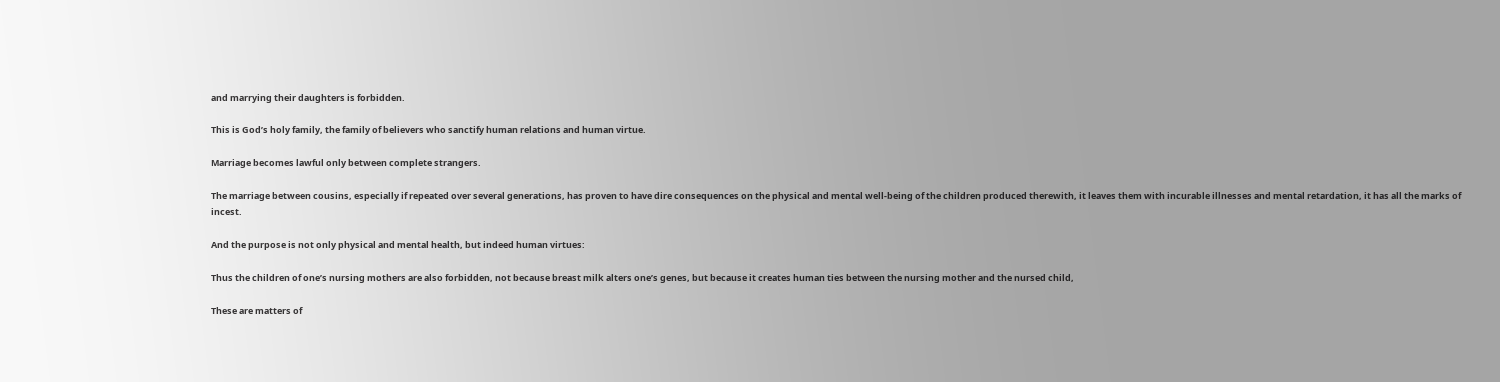and marrying their daughters is forbidden.

This is God’s holy family, the family of believers who sanctify human relations and human virtue.

Marriage becomes lawful only between complete strangers.

The marriage between cousins, especially if repeated over several generations, has proven to have dire consequences on the physical and mental well-being of the children produced therewith, it leaves them with incurable illnesses and mental retardation, it has all the marks of incest.

And the purpose is not only physical and mental health, but indeed human virtues:

Thus the children of one’s nursing mothers are also forbidden, not because breast milk alters one’s genes, but because it creates human ties between the nursing mother and the nursed child,

These are matters of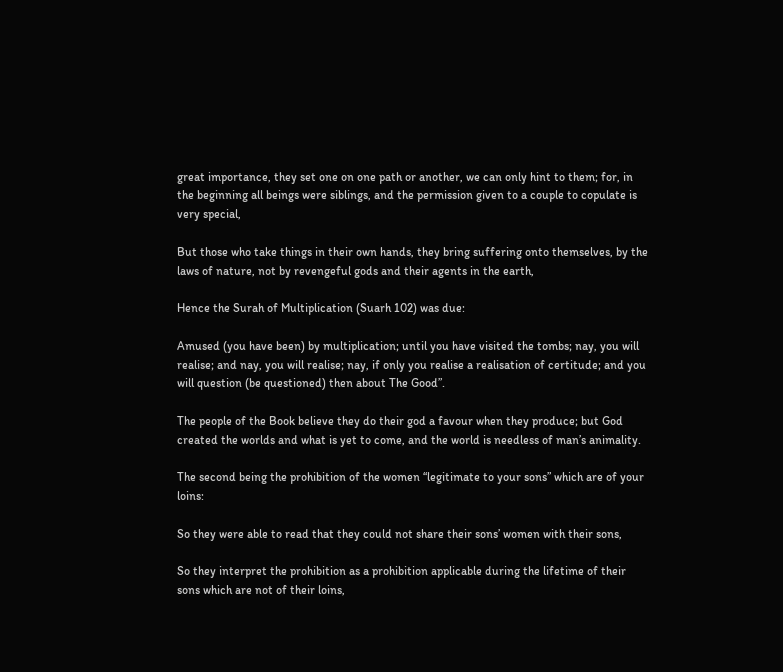great importance, they set one on one path or another, we can only hint to them; for, in the beginning all beings were siblings, and the permission given to a couple to copulate is very special,

But those who take things in their own hands, they bring suffering onto themselves, by the laws of nature, not by revengeful gods and their agents in the earth,

Hence the Surah of Multiplication (Suarh 102) was due:

Amused (you have been) by multiplication; until you have visited the tombs; nay, you will realise; and nay, you will realise; nay, if only you realise a realisation of certitude; and you will question (be questioned) then about The Good”.

The people of the Book believe they do their god a favour when they produce; but God created the worlds and what is yet to come, and the world is needless of man’s animality.

The second being the prohibition of the women “legitimate to your sons” which are of your loins:

So they were able to read that they could not share their sons’ women with their sons,

So they interpret the prohibition as a prohibition applicable during the lifetime of their sons which are not of their loins,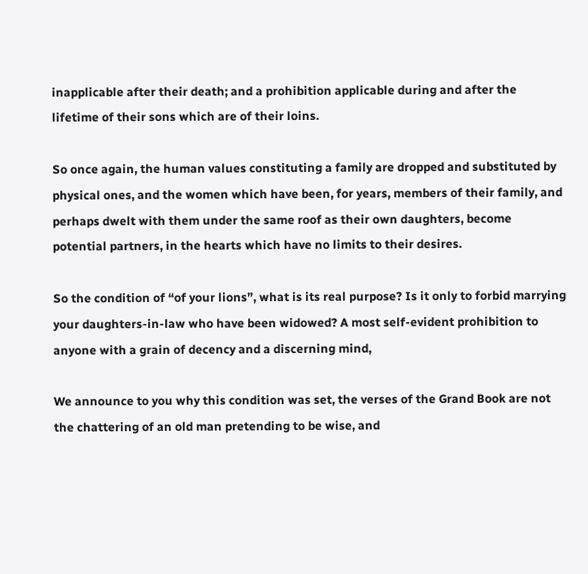inapplicable after their death; and a prohibition applicable during and after the lifetime of their sons which are of their loins.

So once again, the human values constituting a family are dropped and substituted by physical ones, and the women which have been, for years, members of their family, and perhaps dwelt with them under the same roof as their own daughters, become potential partners, in the hearts which have no limits to their desires.

So the condition of “of your lions”, what is its real purpose? Is it only to forbid marrying your daughters-in-law who have been widowed? A most self-evident prohibition to anyone with a grain of decency and a discerning mind,

We announce to you why this condition was set, the verses of the Grand Book are not the chattering of an old man pretending to be wise, and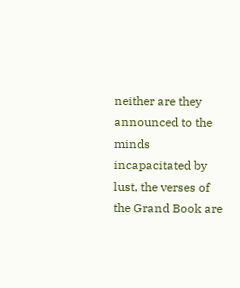neither are they announced to the minds incapacitated by lust, the verses of the Grand Book are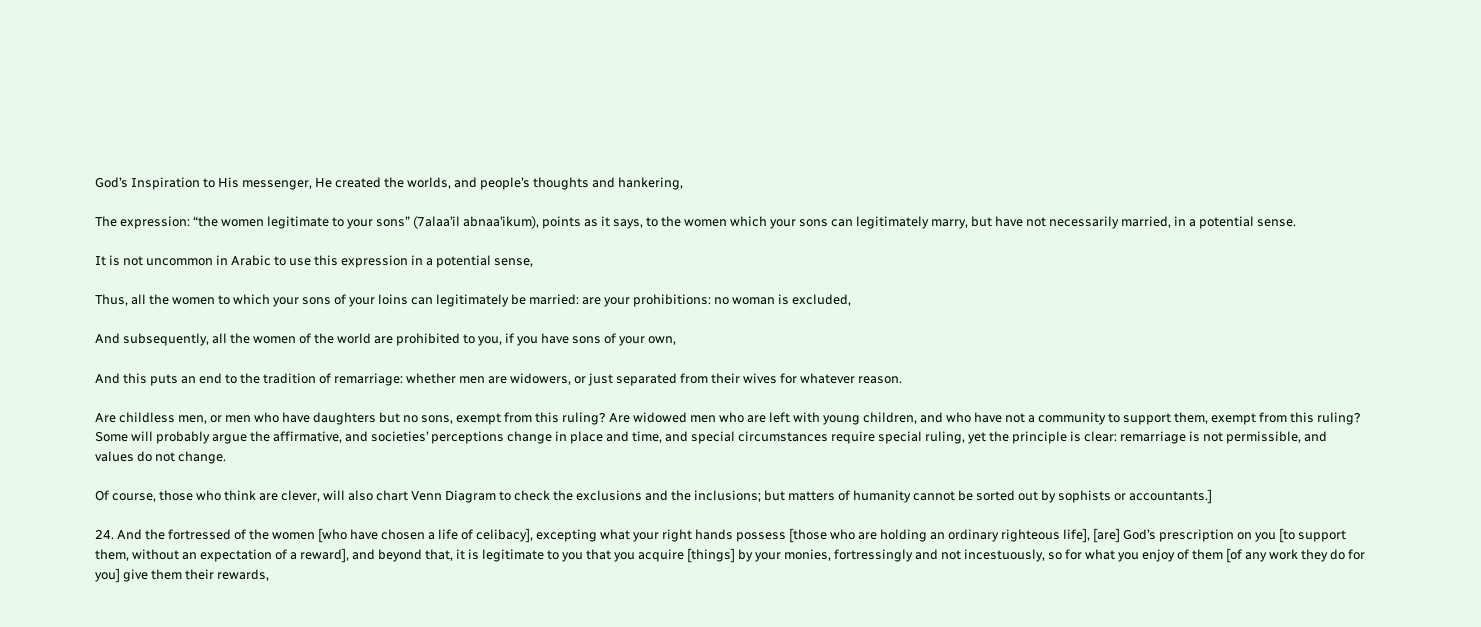God’s Inspiration to His messenger, He created the worlds, and people’s thoughts and hankering,

The expression: “the women legitimate to your sons” (7alaa’il abnaa’ikum), points as it says, to the women which your sons can legitimately marry, but have not necessarily married, in a potential sense.

It is not uncommon in Arabic to use this expression in a potential sense,

Thus, all the women to which your sons of your loins can legitimately be married: are your prohibitions: no woman is excluded,

And subsequently, all the women of the world are prohibited to you, if you have sons of your own,

And this puts an end to the tradition of remarriage: whether men are widowers, or just separated from their wives for whatever reason.

Are childless men, or men who have daughters but no sons, exempt from this ruling? Are widowed men who are left with young children, and who have not a community to support them, exempt from this ruling? Some will probably argue the affirmative, and societies’ perceptions change in place and time, and special circumstances require special ruling, yet the principle is clear: remarriage is not permissible, and values do not change.

Of course, those who think are clever, will also chart Venn Diagram to check the exclusions and the inclusions; but matters of humanity cannot be sorted out by sophists or accountants.]

24. And the fortressed of the women [who have chosen a life of celibacy], excepting what your right hands possess [those who are holding an ordinary righteous life], [are] God’s prescription on you [to support them, without an expectation of a reward], and beyond that, it is legitimate to you that you acquire [things] by your monies, fortressingly and not incestuously, so for what you enjoy of them [of any work they do for you] give them their rewards,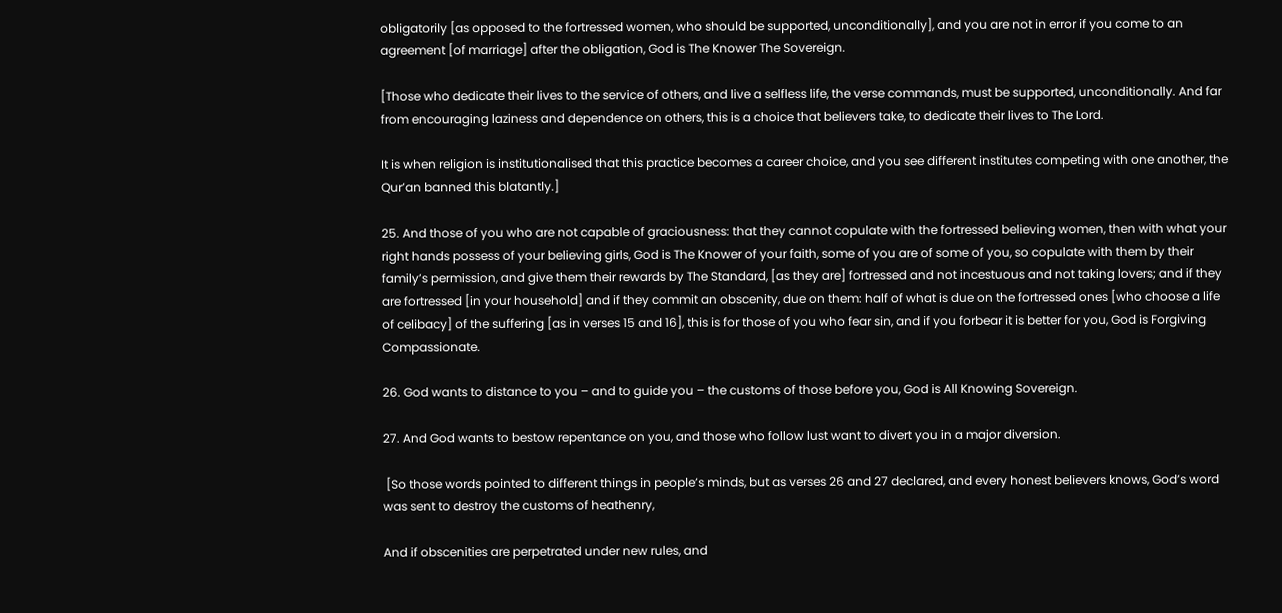obligatorily [as opposed to the fortressed women, who should be supported, unconditionally], and you are not in error if you come to an agreement [of marriage] after the obligation, God is The Knower The Sovereign.

[Those who dedicate their lives to the service of others, and live a selfless life, the verse commands, must be supported, unconditionally. And far from encouraging laziness and dependence on others, this is a choice that believers take, to dedicate their lives to The Lord.

It is when religion is institutionalised that this practice becomes a career choice, and you see different institutes competing with one another, the Qur’an banned this blatantly.]

25. And those of you who are not capable of graciousness: that they cannot copulate with the fortressed believing women, then with what your right hands possess of your believing girls, God is The Knower of your faith, some of you are of some of you, so copulate with them by their family’s permission, and give them their rewards by The Standard, [as they are] fortressed and not incestuous and not taking lovers; and if they are fortressed [in your household] and if they commit an obscenity, due on them: half of what is due on the fortressed ones [who choose a life of celibacy] of the suffering [as in verses 15 and 16], this is for those of you who fear sin, and if you forbear it is better for you, God is Forgiving Compassionate.

26. God wants to distance to you – and to guide you – the customs of those before you, God is All Knowing Sovereign.

27. And God wants to bestow repentance on you, and those who follow lust want to divert you in a major diversion.

 [So those words pointed to different things in people’s minds, but as verses 26 and 27 declared, and every honest believers knows, God’s word was sent to destroy the customs of heathenry,

And if obscenities are perpetrated under new rules, and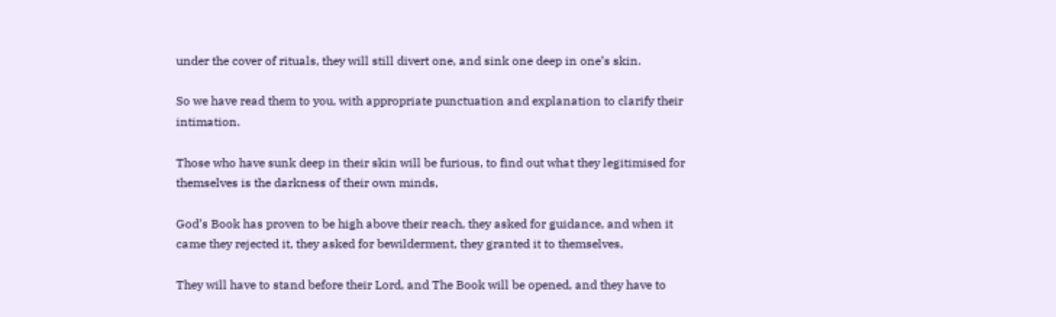under the cover of rituals, they will still divert one, and sink one deep in one’s skin.

So we have read them to you, with appropriate punctuation and explanation to clarify their intimation.

Those who have sunk deep in their skin will be furious, to find out what they legitimised for themselves is the darkness of their own minds,

God’s Book has proven to be high above their reach, they asked for guidance, and when it came they rejected it, they asked for bewilderment, they granted it to themselves,

They will have to stand before their Lord, and The Book will be opened, and they have to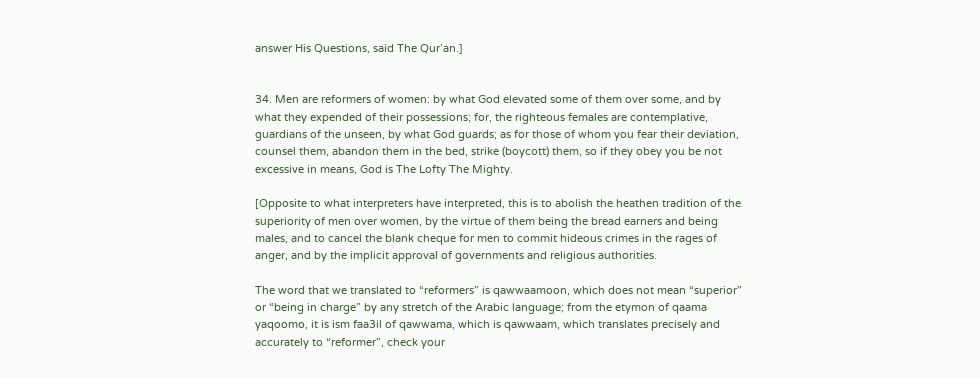answer His Questions, said The Qur’an.]


34. Men are reformers of women: by what God elevated some of them over some, and by what they expended of their possessions; for, the righteous females are contemplative, guardians of the unseen, by what God guards; as for those of whom you fear their deviation, counsel them, abandon them in the bed, strike (boycott) them, so if they obey you be not excessive in means, God is The Lofty The Mighty.

[Opposite to what interpreters have interpreted, this is to abolish the heathen tradition of the superiority of men over women, by the virtue of them being the bread earners and being males, and to cancel the blank cheque for men to commit hideous crimes in the rages of anger, and by the implicit approval of governments and religious authorities.

The word that we translated to “reformers” is qawwaamoon, which does not mean “superior” or “being in charge” by any stretch of the Arabic language; from the etymon of qaama yaqoomo, it is ism faa3il of qawwama, which is qawwaam, which translates precisely and accurately to “reformer”, check your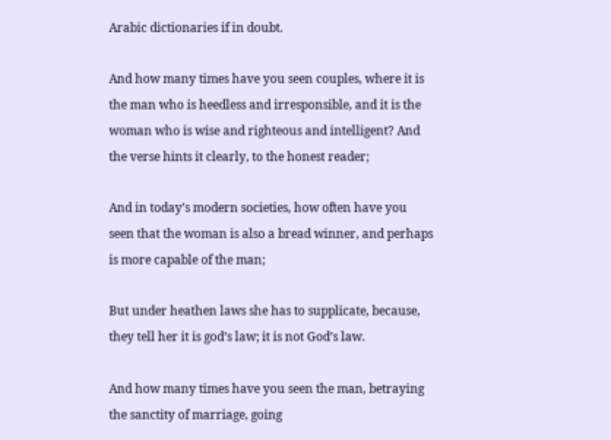Arabic dictionaries if in doubt.

And how many times have you seen couples, where it is the man who is heedless and irresponsible, and it is the woman who is wise and righteous and intelligent? And the verse hints it clearly, to the honest reader;

And in today’s modern societies, how often have you seen that the woman is also a bread winner, and perhaps is more capable of the man;

But under heathen laws she has to supplicate, because, they tell her it is god’s law; it is not God’s law.

And how many times have you seen the man, betraying the sanctity of marriage, going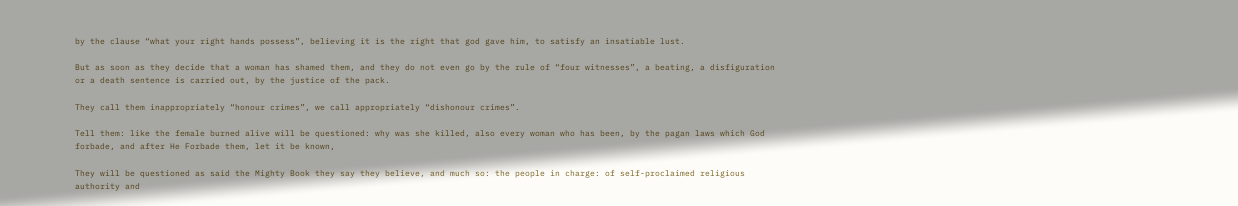by the clause “what your right hands possess”, believing it is the right that god gave him, to satisfy an insatiable lust.

But as soon as they decide that a woman has shamed them, and they do not even go by the rule of “four witnesses”, a beating, a disfiguration or a death sentence is carried out, by the justice of the pack.

They call them inappropriately “honour crimes”, we call appropriately “dishonour crimes”.

Tell them: like the female burned alive will be questioned: why was she killed, also every woman who has been, by the pagan laws which God forbade, and after He Forbade them, let it be known,

They will be questioned as said the Mighty Book they say they believe, and much so: the people in charge: of self-proclaimed religious authority and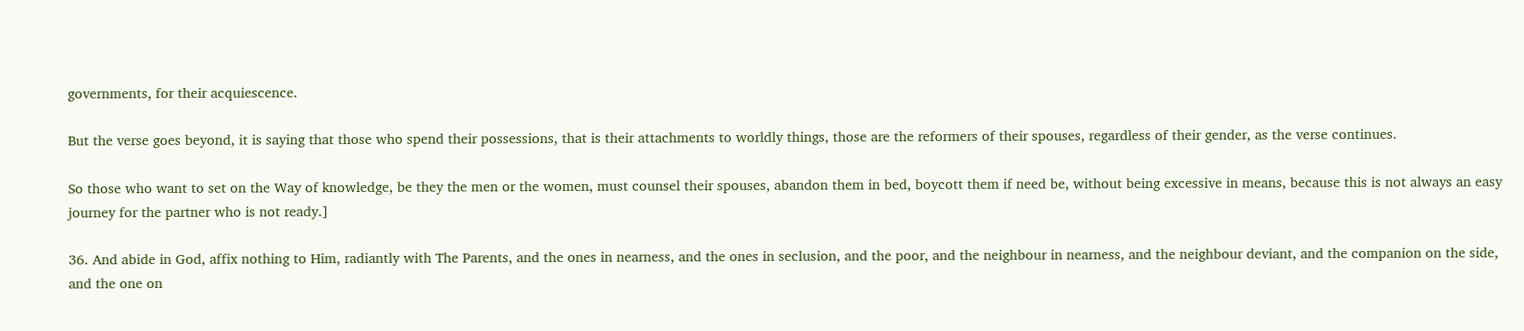governments, for their acquiescence.

But the verse goes beyond, it is saying that those who spend their possessions, that is their attachments to worldly things, those are the reformers of their spouses, regardless of their gender, as the verse continues.

So those who want to set on the Way of knowledge, be they the men or the women, must counsel their spouses, abandon them in bed, boycott them if need be, without being excessive in means, because this is not always an easy journey for the partner who is not ready.]

36. And abide in God, affix nothing to Him, radiantly with The Parents, and the ones in nearness, and the ones in seclusion, and the poor, and the neighbour in nearness, and the neighbour deviant, and the companion on the side, and the one on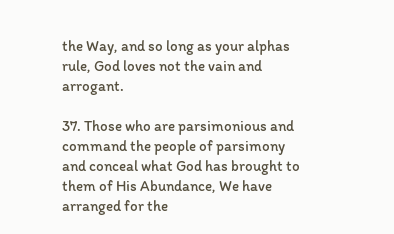the Way, and so long as your alphas rule, God loves not the vain and arrogant.

37. Those who are parsimonious and command the people of parsimony and conceal what God has brought to them of His Abundance, We have arranged for the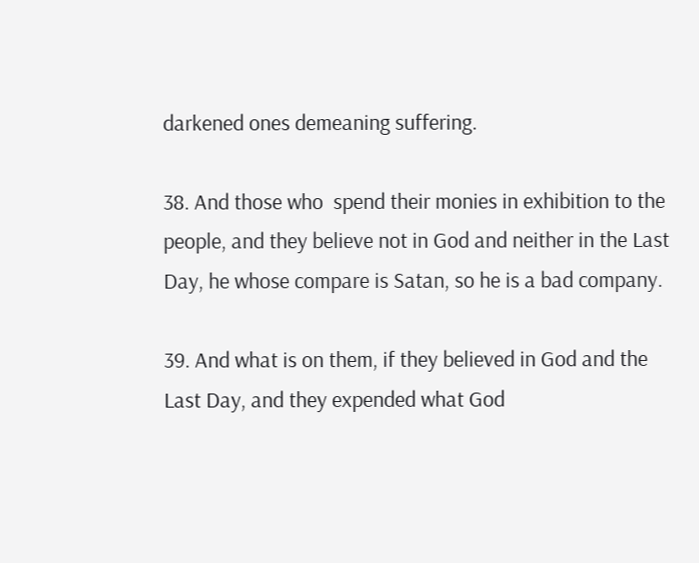darkened ones demeaning suffering.

38. And those who  spend their monies in exhibition to the people, and they believe not in God and neither in the Last Day, he whose compare is Satan, so he is a bad company.

39. And what is on them, if they believed in God and the Last Day, and they expended what God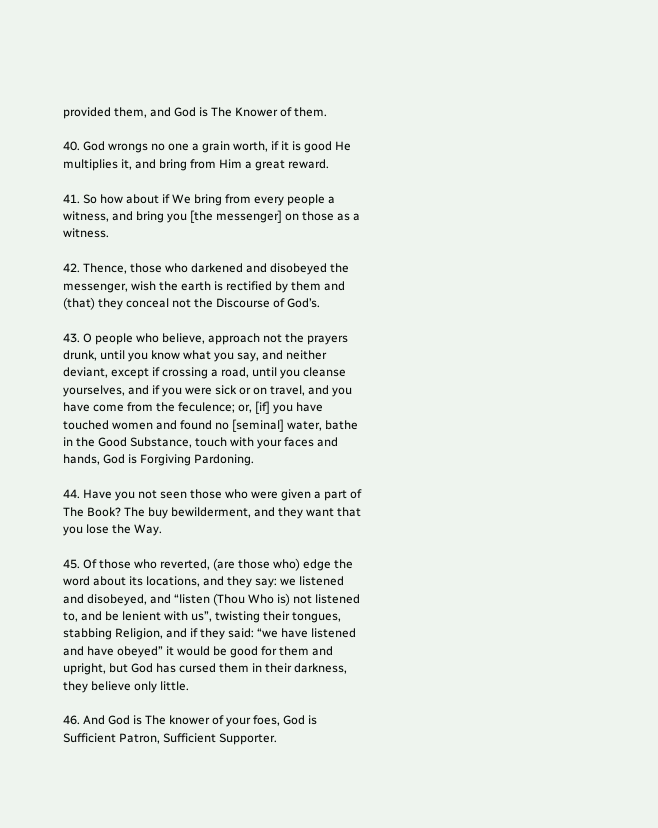provided them, and God is The Knower of them.

40. God wrongs no one a grain worth, if it is good He multiplies it, and bring from Him a great reward.

41. So how about if We bring from every people a witness, and bring you [the messenger] on those as a witness.

42. Thence, those who darkened and disobeyed the messenger, wish the earth is rectified by them and (that) they conceal not the Discourse of God’s.

43. O people who believe, approach not the prayers drunk, until you know what you say, and neither deviant, except if crossing a road, until you cleanse yourselves, and if you were sick or on travel, and you have come from the feculence; or, [if] you have touched women and found no [seminal] water, bathe in the Good Substance, touch with your faces and hands, God is Forgiving Pardoning.

44. Have you not seen those who were given a part of The Book? The buy bewilderment, and they want that you lose the Way.

45. Of those who reverted, (are those who) edge the word about its locations, and they say: we listened and disobeyed, and “listen (Thou Who is) not listened to, and be lenient with us”, twisting their tongues, stabbing Religion, and if they said: “we have listened and have obeyed” it would be good for them and upright, but God has cursed them in their darkness, they believe only little.

46. And God is The knower of your foes, God is Sufficient Patron, Sufficient Supporter.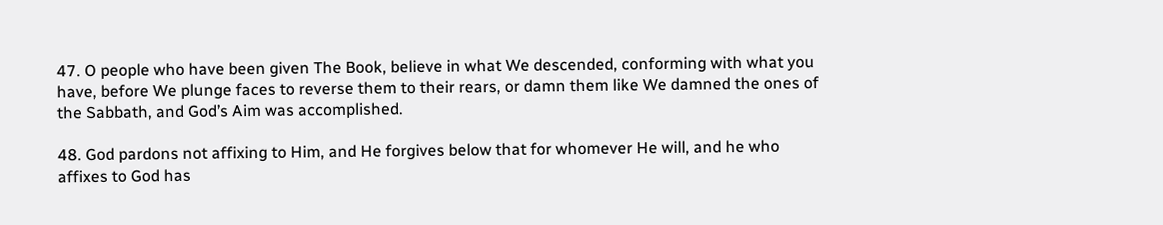47. O people who have been given The Book, believe in what We descended, conforming with what you have, before We plunge faces to reverse them to their rears, or damn them like We damned the ones of the Sabbath, and God’s Aim was accomplished.

48. God pardons not affixing to Him, and He forgives below that for whomever He will, and he who affixes to God has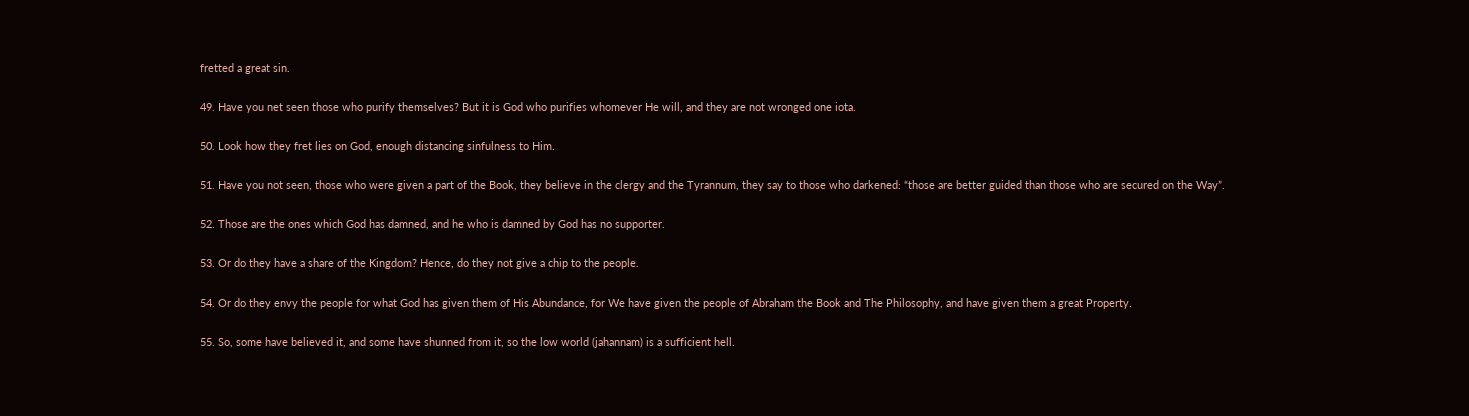fretted a great sin.

49. Have you net seen those who purify themselves? But it is God who purifies whomever He will, and they are not wronged one iota.

50. Look how they fret lies on God, enough distancing sinfulness to Him.

51. Have you not seen, those who were given a part of the Book, they believe in the clergy and the Tyrannum, they say to those who darkened: “those are better guided than those who are secured on the Way”.

52. Those are the ones which God has damned, and he who is damned by God has no supporter.

53. Or do they have a share of the Kingdom? Hence, do they not give a chip to the people.

54. Or do they envy the people for what God has given them of His Abundance, for We have given the people of Abraham the Book and The Philosophy, and have given them a great Property.

55. So, some have believed it, and some have shunned from it, so the low world (jahannam) is a sufficient hell.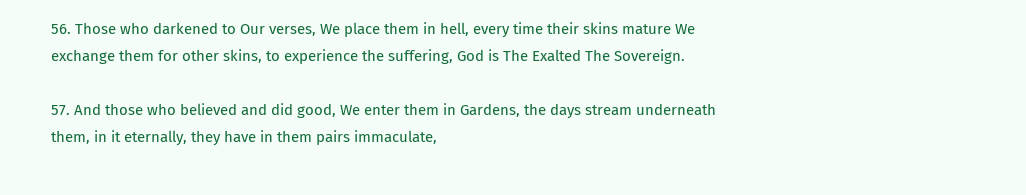56. Those who darkened to Our verses, We place them in hell, every time their skins mature We exchange them for other skins, to experience the suffering, God is The Exalted The Sovereign.

57. And those who believed and did good, We enter them in Gardens, the days stream underneath them, in it eternally, they have in them pairs immaculate,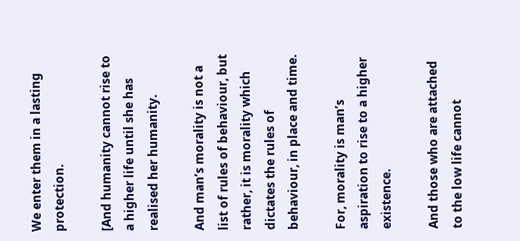We enter them in a lasting protection.

[And humanity cannot rise to a higher life until she has realised her humanity.

And man’s morality is not a list of rules of behaviour, but rather, it is morality which dictates the rules of behaviour, in place and time.

For, morality is man’s aspiration to rise to a higher existence.

And those who are attached to the low life cannot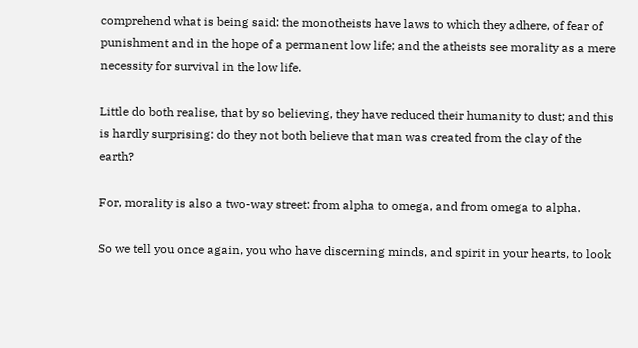comprehend what is being said: the monotheists have laws to which they adhere, of fear of punishment and in the hope of a permanent low life; and the atheists see morality as a mere necessity for survival in the low life.

Little do both realise, that by so believing, they have reduced their humanity to dust; and this is hardly surprising: do they not both believe that man was created from the clay of the earth?

For, morality is also a two-way street: from alpha to omega, and from omega to alpha.

So we tell you once again, you who have discerning minds, and spirit in your hearts, to look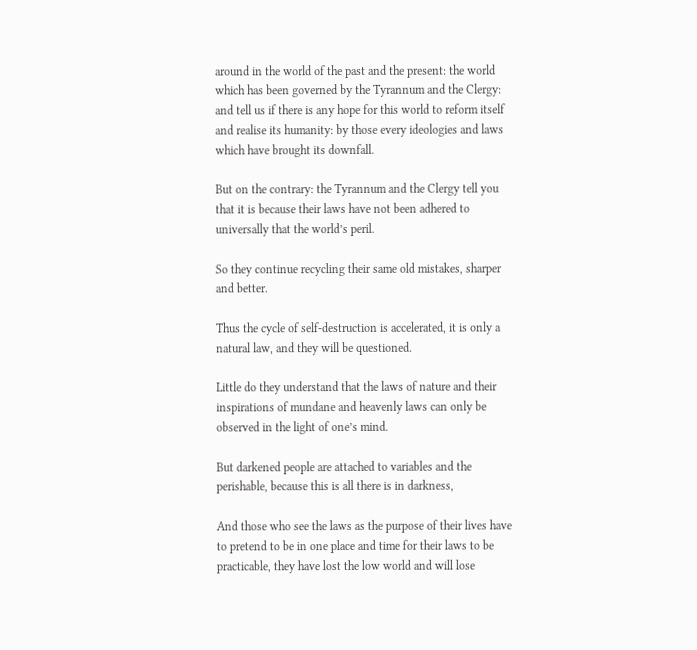around in the world of the past and the present: the world which has been governed by the Tyrannum and the Clergy: and tell us if there is any hope for this world to reform itself and realise its humanity: by those every ideologies and laws which have brought its downfall.

But on the contrary: the Tyrannum and the Clergy tell you that it is because their laws have not been adhered to universally that the world’s peril.

So they continue recycling their same old mistakes, sharper and better.

Thus the cycle of self-destruction is accelerated, it is only a natural law, and they will be questioned.

Little do they understand that the laws of nature and their inspirations of mundane and heavenly laws can only be observed in the light of one’s mind.

But darkened people are attached to variables and the perishable, because this is all there is in darkness,

And those who see the laws as the purpose of their lives have to pretend to be in one place and time for their laws to be practicable, they have lost the low world and will lose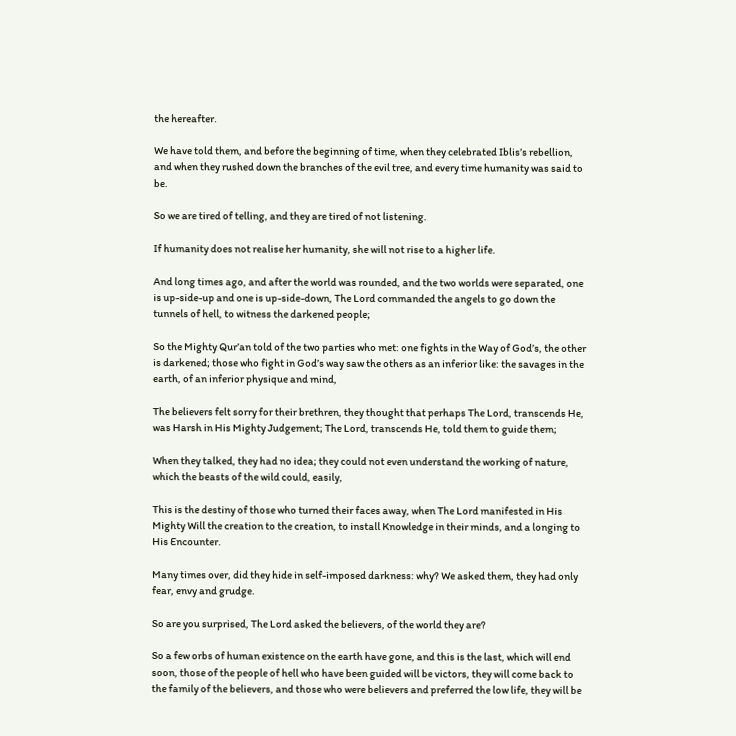the hereafter.

We have told them, and before the beginning of time, when they celebrated Iblis’s rebellion, and when they rushed down the branches of the evil tree, and every time humanity was said to be.

So we are tired of telling, and they are tired of not listening.

If humanity does not realise her humanity, she will not rise to a higher life.

And long times ago, and after the world was rounded, and the two worlds were separated, one is up-side-up and one is up-side-down, The Lord commanded the angels to go down the tunnels of hell, to witness the darkened people;

So the Mighty Qur’an told of the two parties who met: one fights in the Way of God’s, the other is darkened; those who fight in God’s way saw the others as an inferior like: the savages in the earth, of an inferior physique and mind,

The believers felt sorry for their brethren, they thought that perhaps The Lord, transcends He, was Harsh in His Mighty Judgement; The Lord, transcends He, told them to guide them;

When they talked, they had no idea; they could not even understand the working of nature, which the beasts of the wild could, easily,

This is the destiny of those who turned their faces away, when The Lord manifested in His Mighty Will the creation to the creation, to install Knowledge in their minds, and a longing to His Encounter.

Many times over, did they hide in self-imposed darkness: why? We asked them, they had only fear, envy and grudge.

So are you surprised, The Lord asked the believers, of the world they are?

So a few orbs of human existence on the earth have gone, and this is the last, which will end soon, those of the people of hell who have been guided will be victors, they will come back to the family of the believers, and those who were believers and preferred the low life, they will be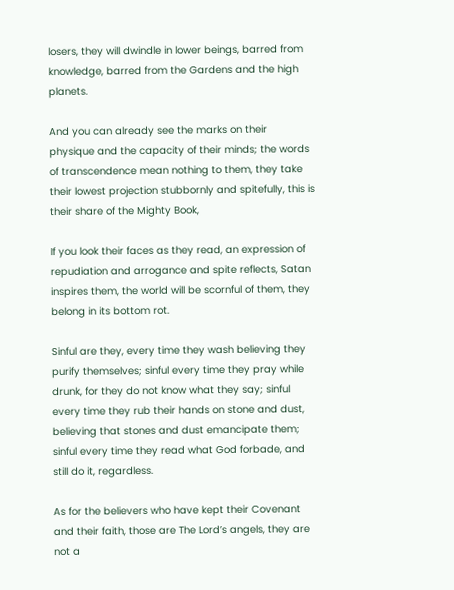losers, they will dwindle in lower beings, barred from knowledge, barred from the Gardens and the high planets.

And you can already see the marks on their physique and the capacity of their minds; the words of transcendence mean nothing to them, they take their lowest projection stubbornly and spitefully, this is their share of the Mighty Book,

If you look their faces as they read, an expression of repudiation and arrogance and spite reflects, Satan inspires them, the world will be scornful of them, they belong in its bottom rot.

Sinful are they, every time they wash believing they purify themselves; sinful every time they pray while drunk, for they do not know what they say; sinful every time they rub their hands on stone and dust, believing that stones and dust emancipate them; sinful every time they read what God forbade, and still do it, regardless.

As for the believers who have kept their Covenant and their faith, those are The Lord’s angels, they are not a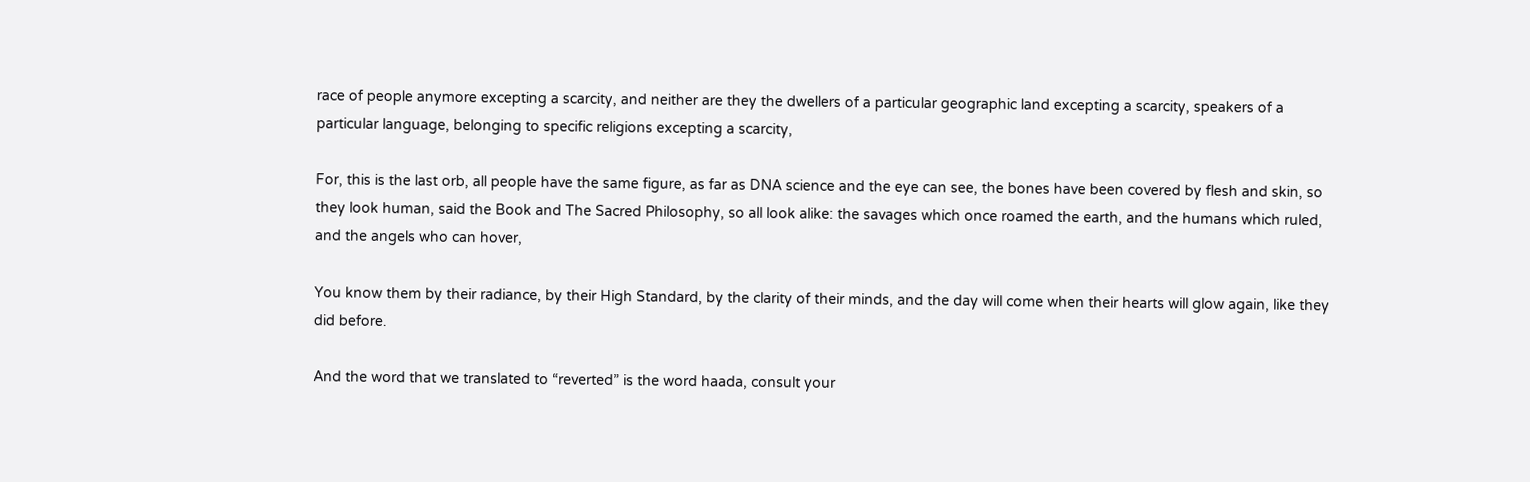race of people anymore excepting a scarcity, and neither are they the dwellers of a particular geographic land excepting a scarcity, speakers of a particular language, belonging to specific religions excepting a scarcity,

For, this is the last orb, all people have the same figure, as far as DNA science and the eye can see, the bones have been covered by flesh and skin, so they look human, said the Book and The Sacred Philosophy, so all look alike: the savages which once roamed the earth, and the humans which ruled, and the angels who can hover,

You know them by their radiance, by their High Standard, by the clarity of their minds, and the day will come when their hearts will glow again, like they did before.

And the word that we translated to “reverted” is the word haada, consult your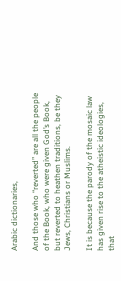Arabic dictionaries,

And those who “reverted” are all the people of the Book, who were given God’s Book, but reverted to heathen traditions, be they Jews, Christians or Muslims.

It is because the parody of the mosaic law has given rise to the atheistic ideologies, that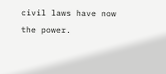civil laws have now the power.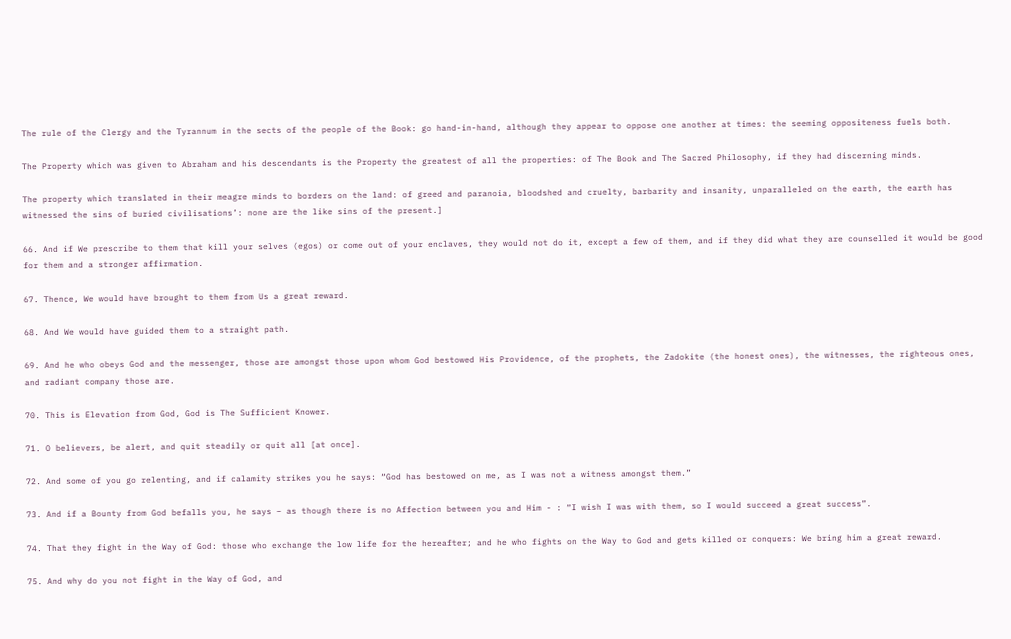The rule of the Clergy and the Tyrannum in the sects of the people of the Book: go hand-in-hand, although they appear to oppose one another at times: the seeming oppositeness fuels both.

The Property which was given to Abraham and his descendants is the Property the greatest of all the properties: of The Book and The Sacred Philosophy, if they had discerning minds.

The property which translated in their meagre minds to borders on the land: of greed and paranoia, bloodshed and cruelty, barbarity and insanity, unparalleled on the earth, the earth has witnessed the sins of buried civilisations’: none are the like sins of the present.]

66. And if We prescribe to them that kill your selves (egos) or come out of your enclaves, they would not do it, except a few of them, and if they did what they are counselled it would be good for them and a stronger affirmation.

67. Thence, We would have brought to them from Us a great reward.

68. And We would have guided them to a straight path.

69. And he who obeys God and the messenger, those are amongst those upon whom God bestowed His Providence, of the prophets, the Zadokite (the honest ones), the witnesses, the righteous ones, and radiant company those are.

70. This is Elevation from God, God is The Sufficient Knower.

71. O believers, be alert, and quit steadily or quit all [at once].

72. And some of you go relenting, and if calamity strikes you he says: “God has bestowed on me, as I was not a witness amongst them.”

73. And if a Bounty from God befalls you, he says – as though there is no Affection between you and Him - : “I wish I was with them, so I would succeed a great success”.

74. That they fight in the Way of God: those who exchange the low life for the hereafter; and he who fights on the Way to God and gets killed or conquers: We bring him a great reward.

75. And why do you not fight in the Way of God, and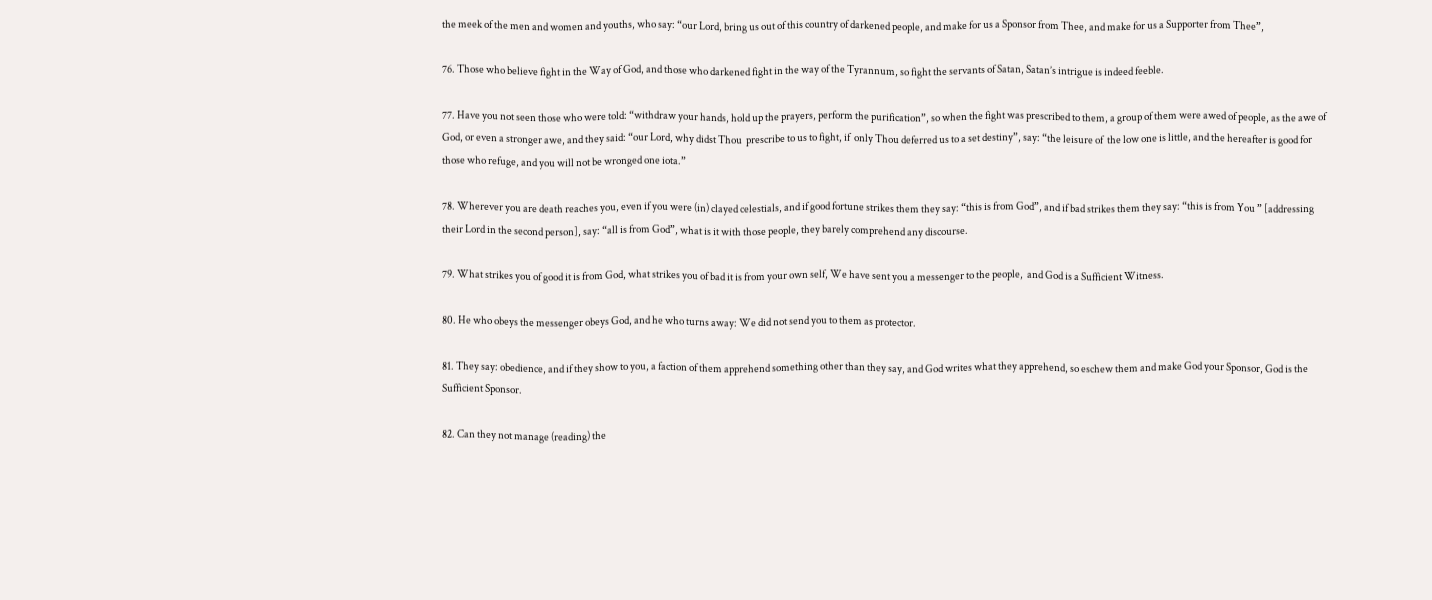the meek of the men and women and youths, who say: “our Lord, bring us out of this country of darkened people, and make for us a Sponsor from Thee, and make for us a Supporter from Thee”,

76. Those who believe fight in the Way of God, and those who darkened fight in the way of the Tyrannum, so fight the servants of Satan, Satan’s intrigue is indeed feeble.

77. Have you not seen those who were told: “withdraw your hands, hold up the prayers, perform the purification”, so when the fight was prescribed to them, a group of them were awed of people, as the awe of God, or even a stronger awe, and they said: “our Lord, why didst Thou  prescribe to us to fight, if  only Thou deferred us to a set destiny”, say: “the leisure of  the low one is little, and the hereafter is good for those who refuge, and you will not be wronged one iota.”

78. Wherever you are death reaches you, even if you were (in) clayed celestials, and if good fortune strikes them they say: “this is from God”, and if bad strikes them they say: “this is from You ” [addressing their Lord in the second person], say: “all is from God”, what is it with those people, they barely comprehend any discourse.

79. What strikes you of good it is from God, what strikes you of bad it is from your own self, We have sent you a messenger to the people,  and God is a Sufficient Witness.

80. He who obeys the messenger obeys God, and he who turns away: We did not send you to them as protector.

81. They say: obedience, and if they show to you, a faction of them apprehend something other than they say, and God writes what they apprehend, so eschew them and make God your Sponsor, God is the Sufficient Sponsor.

82. Can they not manage (reading) the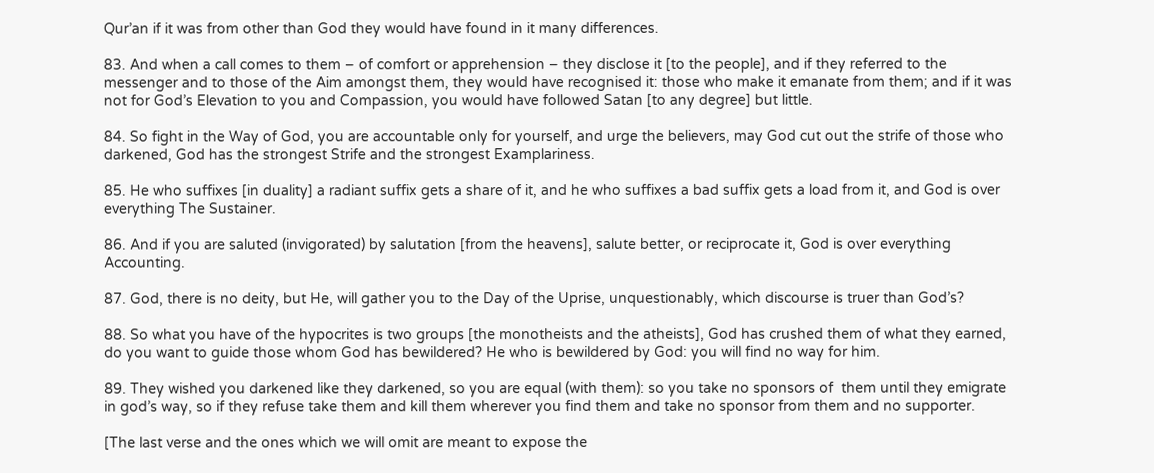Qur’an if it was from other than God they would have found in it many differences.

83. And when a call comes to them – of comfort or apprehension – they disclose it [to the people], and if they referred to the messenger and to those of the Aim amongst them, they would have recognised it: those who make it emanate from them; and if it was not for God’s Elevation to you and Compassion, you would have followed Satan [to any degree] but little.

84. So fight in the Way of God, you are accountable only for yourself, and urge the believers, may God cut out the strife of those who darkened, God has the strongest Strife and the strongest Examplariness.

85. He who suffixes [in duality] a radiant suffix gets a share of it, and he who suffixes a bad suffix gets a load from it, and God is over everything The Sustainer.

86. And if you are saluted (invigorated) by salutation [from the heavens], salute better, or reciprocate it, God is over everything Accounting.

87. God, there is no deity, but He, will gather you to the Day of the Uprise, unquestionably, which discourse is truer than God’s?

88. So what you have of the hypocrites is two groups [the monotheists and the atheists], God has crushed them of what they earned, do you want to guide those whom God has bewildered? He who is bewildered by God: you will find no way for him.

89. They wished you darkened like they darkened, so you are equal (with them): so you take no sponsors of  them until they emigrate in god’s way, so if they refuse take them and kill them wherever you find them and take no sponsor from them and no supporter.

[The last verse and the ones which we will omit are meant to expose the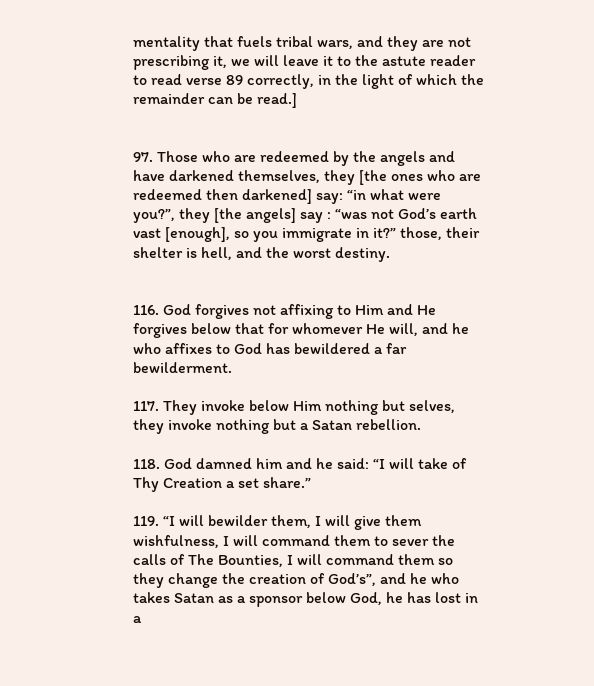mentality that fuels tribal wars, and they are not prescribing it, we will leave it to the astute reader to read verse 89 correctly, in the light of which the remainder can be read.]


97. Those who are redeemed by the angels and have darkened themselves, they [the ones who are redeemed then darkened] say: “in what were you?”, they [the angels] say : “was not God’s earth vast [enough], so you immigrate in it?” those, their shelter is hell, and the worst destiny.


116. God forgives not affixing to Him and He forgives below that for whomever He will, and he who affixes to God has bewildered a far bewilderment.

117. They invoke below Him nothing but selves, they invoke nothing but a Satan rebellion.

118. God damned him and he said: “I will take of Thy Creation a set share.”

119. “I will bewilder them, I will give them wishfulness, I will command them to sever the calls of The Bounties, I will command them so they change the creation of God’s”, and he who takes Satan as a sponsor below God, he has lost in a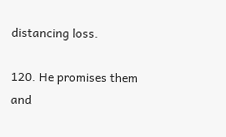distancing loss.

120. He promises them and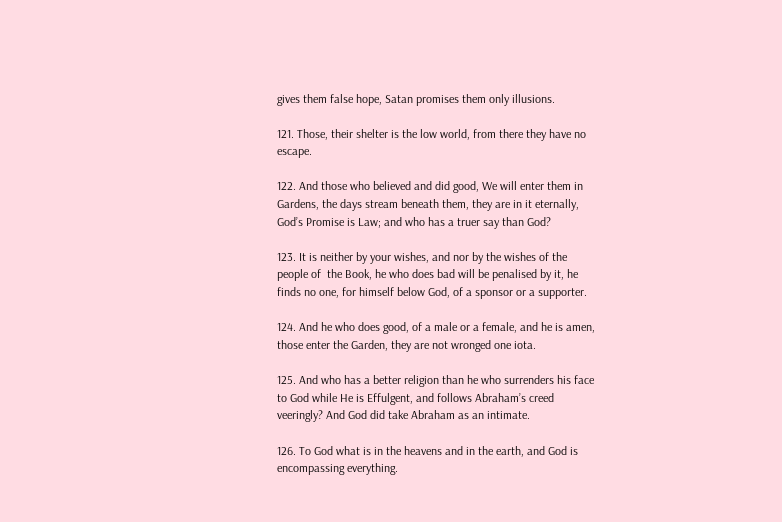gives them false hope, Satan promises them only illusions.

121. Those, their shelter is the low world, from there they have no escape.

122. And those who believed and did good, We will enter them in Gardens, the days stream beneath them, they are in it eternally, God’s Promise is Law; and who has a truer say than God?

123. It is neither by your wishes, and nor by the wishes of the people of  the Book, he who does bad will be penalised by it, he finds no one, for himself below God, of a sponsor or a supporter.

124. And he who does good, of a male or a female, and he is amen, those enter the Garden, they are not wronged one iota.

125. And who has a better religion than he who surrenders his face to God while He is Effulgent, and follows Abraham’s creed veeringly? And God did take Abraham as an intimate.

126. To God what is in the heavens and in the earth, and God is encompassing everything.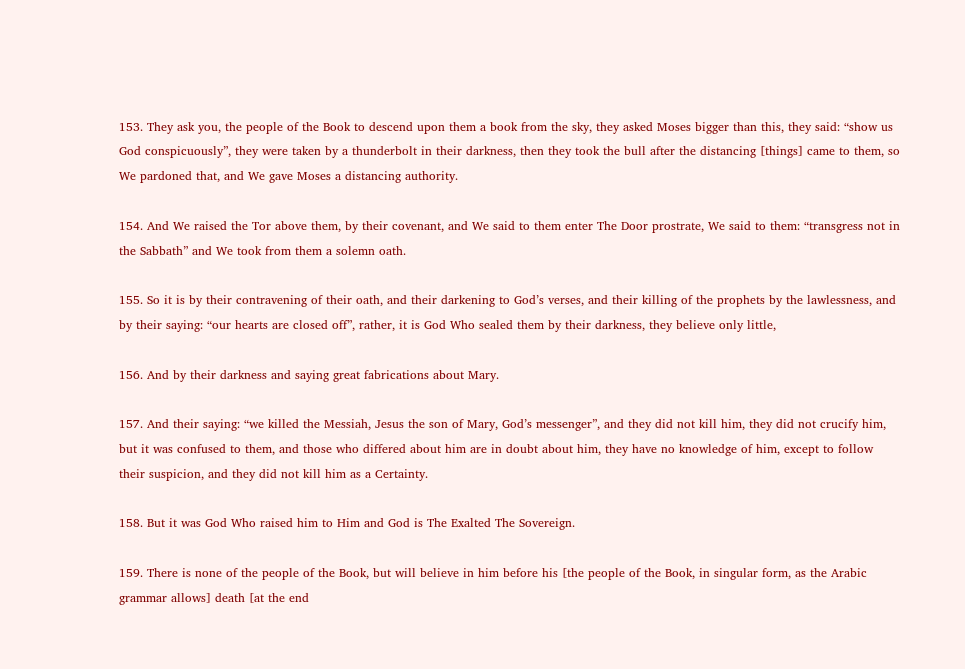153. They ask you, the people of the Book to descend upon them a book from the sky, they asked Moses bigger than this, they said: “show us God conspicuously”, they were taken by a thunderbolt in their darkness, then they took the bull after the distancing [things] came to them, so We pardoned that, and We gave Moses a distancing authority.

154. And We raised the Tor above them, by their covenant, and We said to them enter The Door prostrate, We said to them: “transgress not in the Sabbath” and We took from them a solemn oath.

155. So it is by their contravening of their oath, and their darkening to God’s verses, and their killing of the prophets by the lawlessness, and by their saying: “our hearts are closed off”, rather, it is God Who sealed them by their darkness, they believe only little,

156. And by their darkness and saying great fabrications about Mary.

157. And their saying: “we killed the Messiah, Jesus the son of Mary, God’s messenger”, and they did not kill him, they did not crucify him, but it was confused to them, and those who differed about him are in doubt about him, they have no knowledge of him, except to follow their suspicion, and they did not kill him as a Certainty.

158. But it was God Who raised him to Him and God is The Exalted The Sovereign.

159. There is none of the people of the Book, but will believe in him before his [the people of the Book, in singular form, as the Arabic grammar allows] death [at the end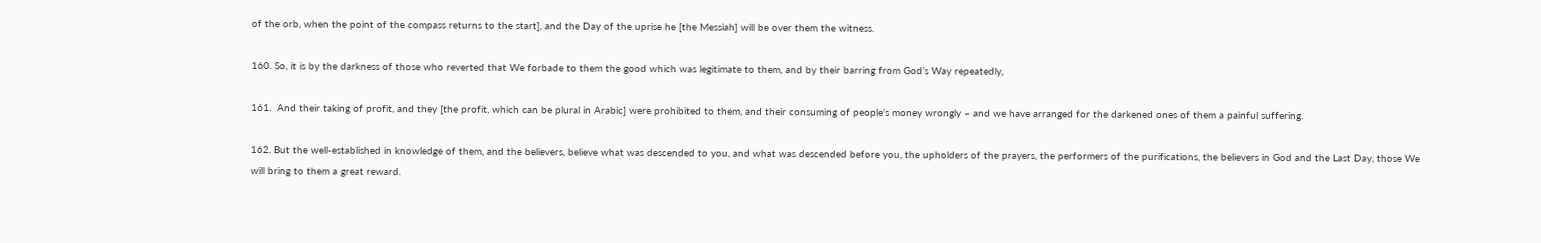of the orb, when the point of the compass returns to the start], and the Day of the uprise he [the Messiah] will be over them the witness.

160. So, it is by the darkness of those who reverted that We forbade to them the good which was legitimate to them, and by their barring from God’s Way repeatedly,

161.  And their taking of profit, and they [the profit, which can be plural in Arabic] were prohibited to them, and their consuming of people’s money wrongly – and we have arranged for the darkened ones of them a painful suffering.

162. But the well-established in knowledge of them, and the believers, believe what was descended to you, and what was descended before you, the upholders of the prayers, the performers of the purifications, the believers in God and the Last Day, those We will bring to them a great reward.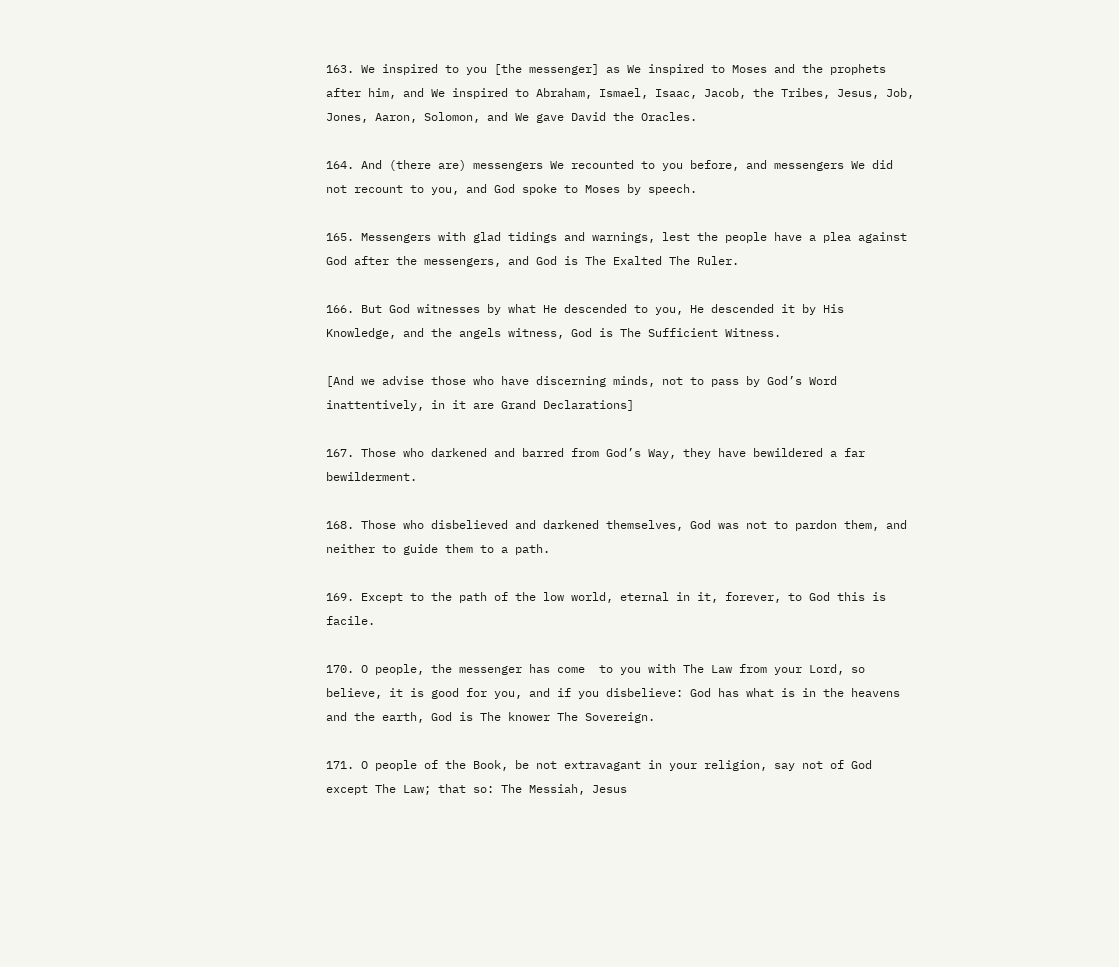163. We inspired to you [the messenger] as We inspired to Moses and the prophets after him, and We inspired to Abraham, Ismael, Isaac, Jacob, the Tribes, Jesus, Job, Jones, Aaron, Solomon, and We gave David the Oracles.

164. And (there are) messengers We recounted to you before, and messengers We did not recount to you, and God spoke to Moses by speech.

165. Messengers with glad tidings and warnings, lest the people have a plea against God after the messengers, and God is The Exalted The Ruler.

166. But God witnesses by what He descended to you, He descended it by His Knowledge, and the angels witness, God is The Sufficient Witness.

[And we advise those who have discerning minds, not to pass by God’s Word inattentively, in it are Grand Declarations]

167. Those who darkened and barred from God’s Way, they have bewildered a far bewilderment.

168. Those who disbelieved and darkened themselves, God was not to pardon them, and neither to guide them to a path.

169. Except to the path of the low world, eternal in it, forever, to God this is facile.

170. O people, the messenger has come  to you with The Law from your Lord, so believe, it is good for you, and if you disbelieve: God has what is in the heavens and the earth, God is The knower The Sovereign.

171. O people of the Book, be not extravagant in your religion, say not of God except The Law; that so: The Messiah, Jesus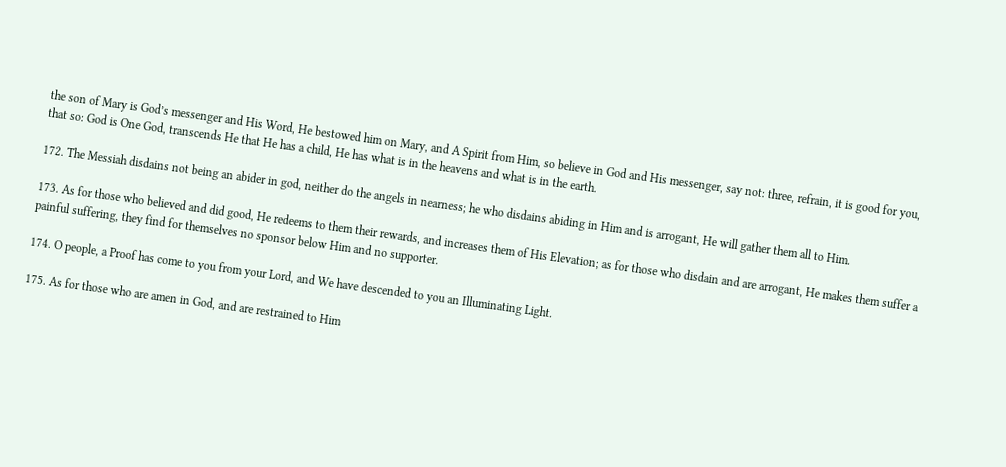the son of Mary is God’s messenger and His Word, He bestowed him on Mary, and A Spirit from Him, so believe in God and His messenger, say not: three, refrain, it is good for you, that so: God is One God, transcends He that He has a child, He has what is in the heavens and what is in the earth.

172. The Messiah disdains not being an abider in god, neither do the angels in nearness; he who disdains abiding in Him and is arrogant, He will gather them all to Him.

173. As for those who believed and did good, He redeems to them their rewards, and increases them of His Elevation; as for those who disdain and are arrogant, He makes them suffer a painful suffering, they find for themselves no sponsor below Him and no supporter.

174. O people, a Proof has come to you from your Lord, and We have descended to you an Illuminating Light.

175. As for those who are amen in God, and are restrained to Him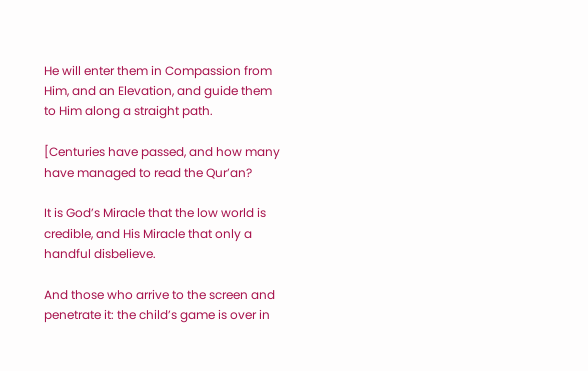He will enter them in Compassion from Him, and an Elevation, and guide them to Him along a straight path.

[Centuries have passed, and how many have managed to read the Qur’an?

It is God’s Miracle that the low world is credible, and His Miracle that only a handful disbelieve.

And those who arrive to the screen and penetrate it: the child’s game is over in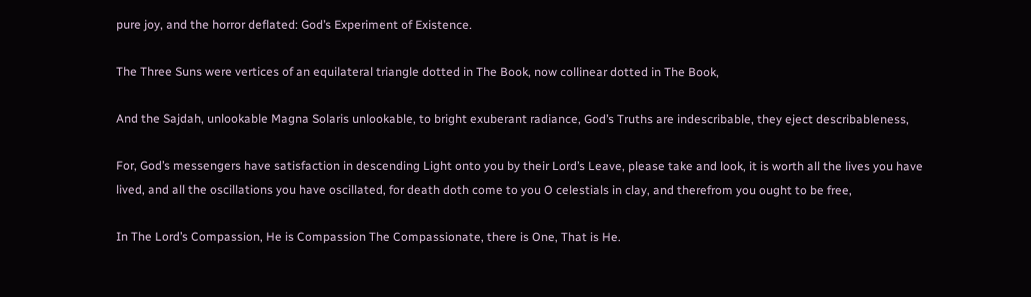pure joy, and the horror deflated: God’s Experiment of Existence.

The Three Suns were vertices of an equilateral triangle dotted in The Book, now collinear dotted in The Book,

And the Sajdah, unlookable Magna Solaris unlookable, to bright exuberant radiance, God’s Truths are indescribable, they eject describableness,

For, God’s messengers have satisfaction in descending Light onto you by their Lord’s Leave, please take and look, it is worth all the lives you have lived, and all the oscillations you have oscillated, for death doth come to you O celestials in clay, and therefrom you ought to be free,

In The Lord’s Compassion, He is Compassion The Compassionate, there is One, That is He.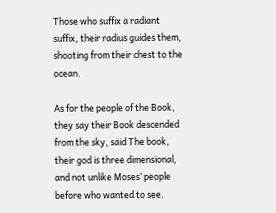Those who suffix a radiant suffix, their radius guides them, shooting from their chest to the ocean.

As for the people of the Book, they say their Book descended from the sky, said The book, their god is three dimensional, and not unlike Moses’ people before who wanted to see.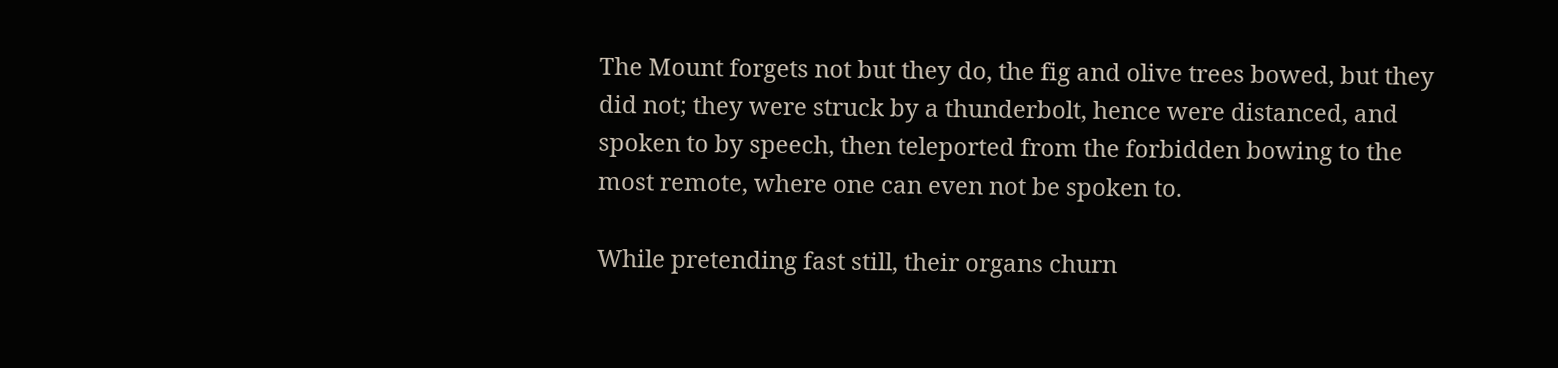The Mount forgets not but they do, the fig and olive trees bowed, but they did not; they were struck by a thunderbolt, hence were distanced, and spoken to by speech, then teleported from the forbidden bowing to the most remote, where one can even not be spoken to.

While pretending fast still, their organs churn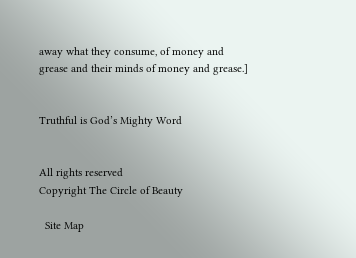away what they consume, of money and grease and their minds of money and grease.]


Truthful is God’s Mighty Word


All rights reserved
Copyright The Circle of Beauty

  Site Map